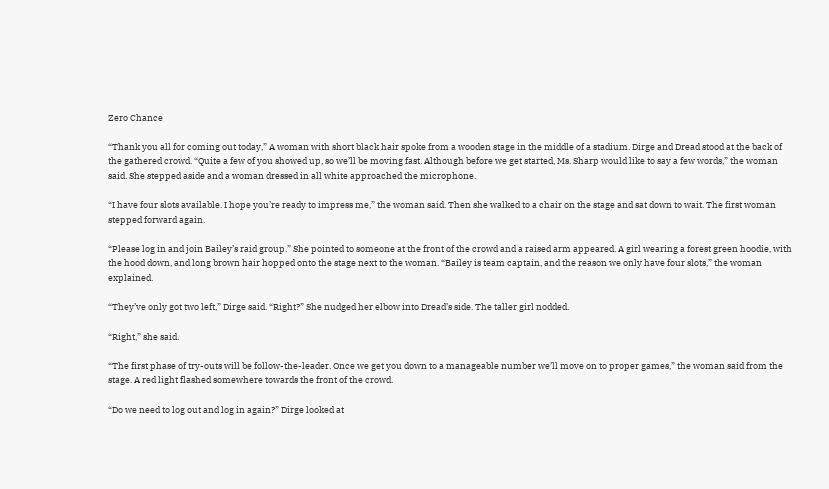Zero Chance

“Thank you all for coming out today,” A woman with short black hair spoke from a wooden stage in the middle of a stadium. Dirge and Dread stood at the back of the gathered crowd. “Quite a few of you showed up, so we’ll be moving fast. Although before we get started, Ms. Sharp would like to say a few words,” the woman said. She stepped aside and a woman dressed in all white approached the microphone.

“I have four slots available. I hope you’re ready to impress me,” the woman said. Then she walked to a chair on the stage and sat down to wait. The first woman stepped forward again.

“Please log in and join Bailey’s raid group.” She pointed to someone at the front of the crowd and a raised arm appeared. A girl wearing a forest green hoodie, with the hood down, and long brown hair hopped onto the stage next to the woman. “Bailey is team captain, and the reason we only have four slots,” the woman explained.

“They’ve only got two left,” Dirge said. “Right?” She nudged her elbow into Dread’s side. The taller girl nodded.

“Right,” she said.

“The first phase of try-outs will be follow-the-leader. Once we get you down to a manageable number we’ll move on to proper games,” the woman said from the stage. A red light flashed somewhere towards the front of the crowd.

“Do we need to log out and log in again?” Dirge looked at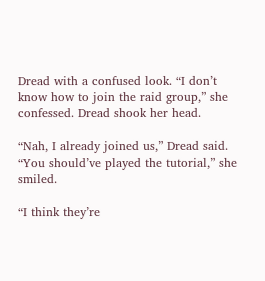Dread with a confused look. “I don’t know how to join the raid group,” she confessed. Dread shook her head.

“Nah, I already joined us,” Dread said. “You should’ve played the tutorial,” she smiled.

“I think they’re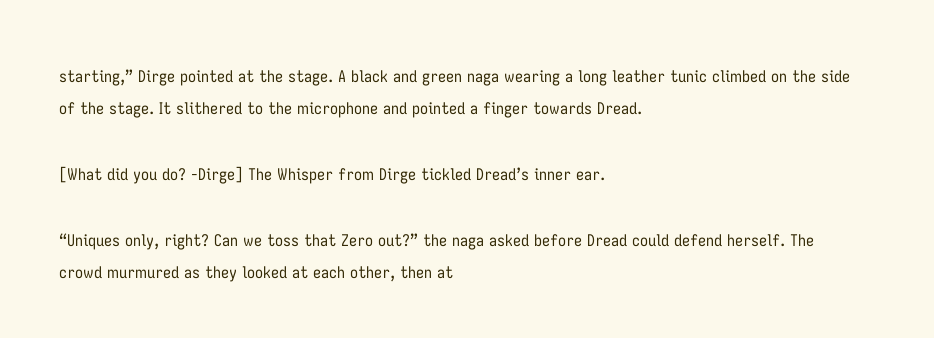starting,” Dirge pointed at the stage. A black and green naga wearing a long leather tunic climbed on the side of the stage. It slithered to the microphone and pointed a finger towards Dread.

[What did you do? -Dirge] The Whisper from Dirge tickled Dread’s inner ear.

“Uniques only, right? Can we toss that Zero out?” the naga asked before Dread could defend herself. The crowd murmured as they looked at each other, then at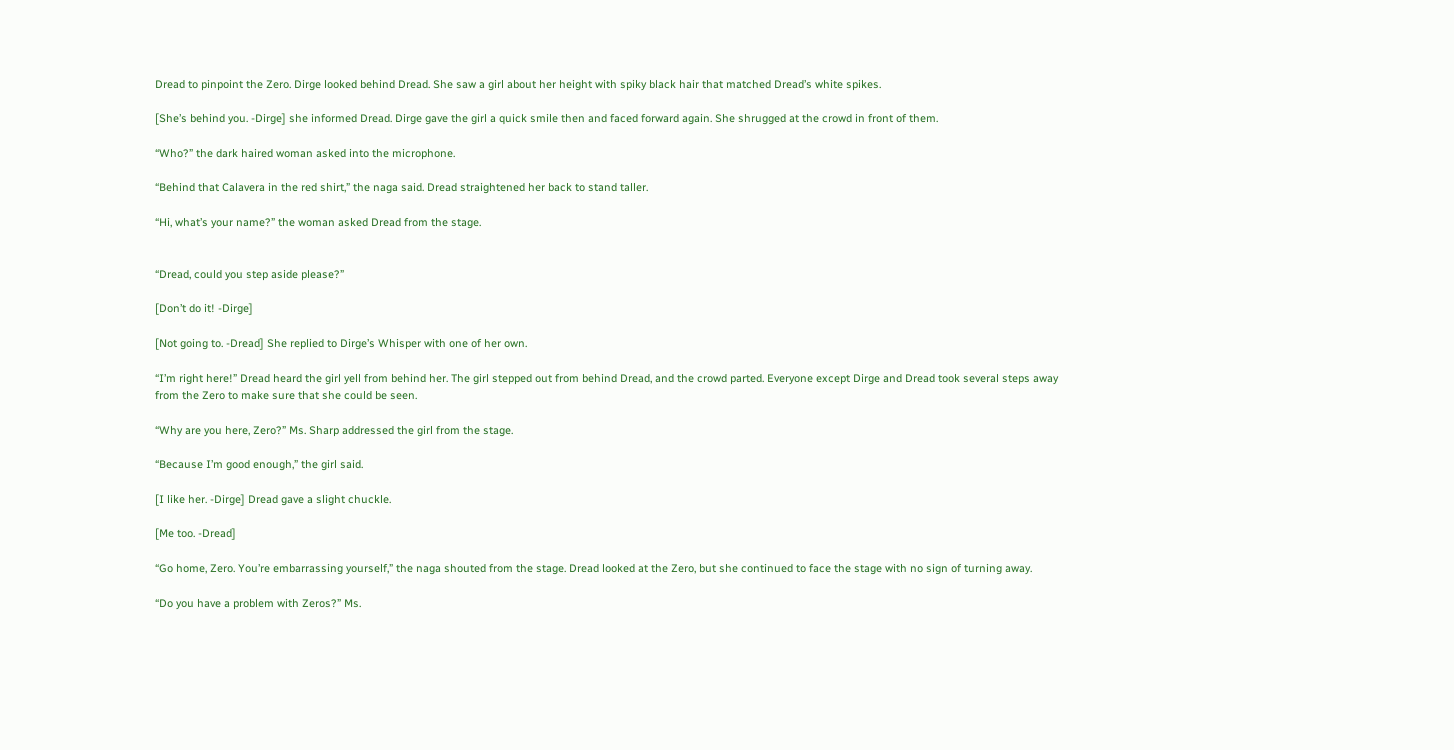Dread to pinpoint the Zero. Dirge looked behind Dread. She saw a girl about her height with spiky black hair that matched Dread’s white spikes.

[She’s behind you. -Dirge] she informed Dread. Dirge gave the girl a quick smile then and faced forward again. She shrugged at the crowd in front of them.

“Who?” the dark haired woman asked into the microphone.

“Behind that Calavera in the red shirt,” the naga said. Dread straightened her back to stand taller.

“Hi, what’s your name?” the woman asked Dread from the stage.


“Dread, could you step aside please?”

[Don’t do it! -Dirge]

[Not going to. -Dread] She replied to Dirge’s Whisper with one of her own.

“I’m right here!” Dread heard the girl yell from behind her. The girl stepped out from behind Dread, and the crowd parted. Everyone except Dirge and Dread took several steps away from the Zero to make sure that she could be seen.

“Why are you here, Zero?” Ms. Sharp addressed the girl from the stage.

“Because I’m good enough,” the girl said.

[I like her. -Dirge] Dread gave a slight chuckle.

[Me too. -Dread]

“Go home, Zero. You’re embarrassing yourself,” the naga shouted from the stage. Dread looked at the Zero, but she continued to face the stage with no sign of turning away.

“Do you have a problem with Zeros?” Ms.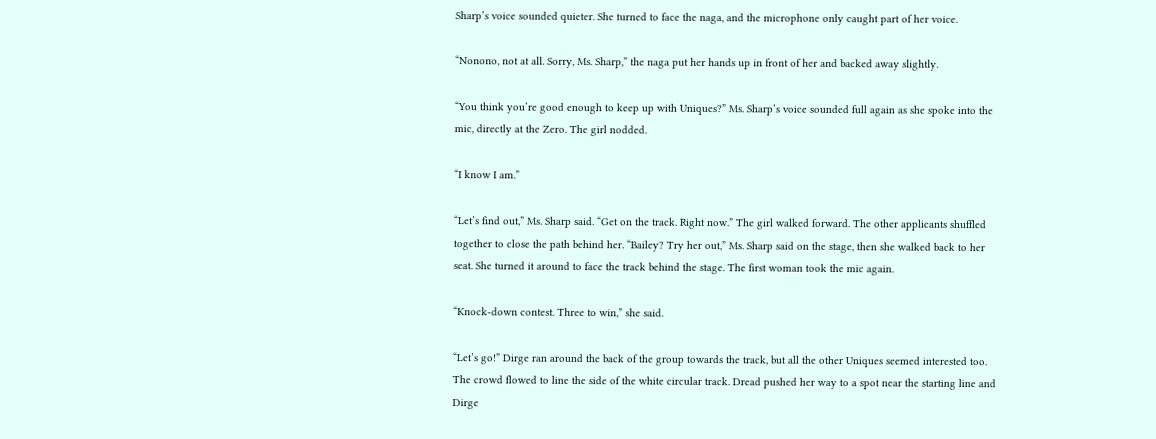Sharp’s voice sounded quieter. She turned to face the naga, and the microphone only caught part of her voice.

“Nonono, not at all. Sorry, Ms. Sharp,” the naga put her hands up in front of her and backed away slightly.

“You think you’re good enough to keep up with Uniques?” Ms. Sharp’s voice sounded full again as she spoke into the mic, directly at the Zero. The girl nodded.

“I know I am.”

“Let’s find out,” Ms. Sharp said. “Get on the track. Right now.” The girl walked forward. The other applicants shuffled together to close the path behind her. “Bailey? Try her out,” Ms. Sharp said on the stage, then she walked back to her seat. She turned it around to face the track behind the stage. The first woman took the mic again.

“Knock-down contest. Three to win,” she said.

“Let’s go!” Dirge ran around the back of the group towards the track, but all the other Uniques seemed interested too. The crowd flowed to line the side of the white circular track. Dread pushed her way to a spot near the starting line and Dirge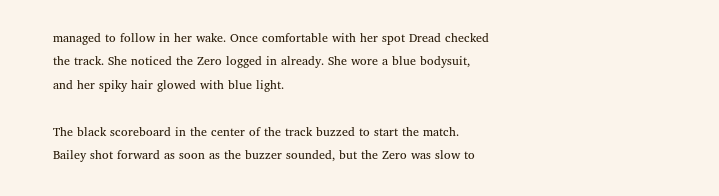managed to follow in her wake. Once comfortable with her spot Dread checked the track. She noticed the Zero logged in already. She wore a blue bodysuit, and her spiky hair glowed with blue light.

The black scoreboard in the center of the track buzzed to start the match. Bailey shot forward as soon as the buzzer sounded, but the Zero was slow to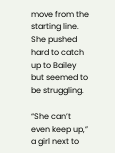move from the starting line. She pushed hard to catch up to Bailey but seemed to be struggling.

“She can’t even keep up,” a girl next to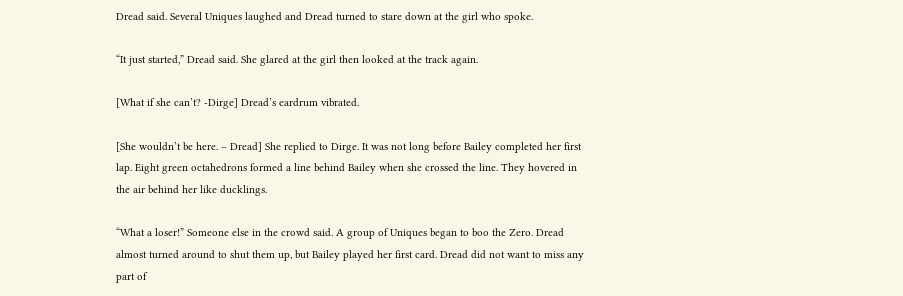Dread said. Several Uniques laughed and Dread turned to stare down at the girl who spoke.

“It just started,” Dread said. She glared at the girl then looked at the track again.

[What if she can’t? -Dirge] Dread’s eardrum vibrated.

[She wouldn’t be here. – Dread] She replied to Dirge. It was not long before Bailey completed her first lap. Eight green octahedrons formed a line behind Bailey when she crossed the line. They hovered in the air behind her like ducklings.

“What a loser!” Someone else in the crowd said. A group of Uniques began to boo the Zero. Dread almost turned around to shut them up, but Bailey played her first card. Dread did not want to miss any part of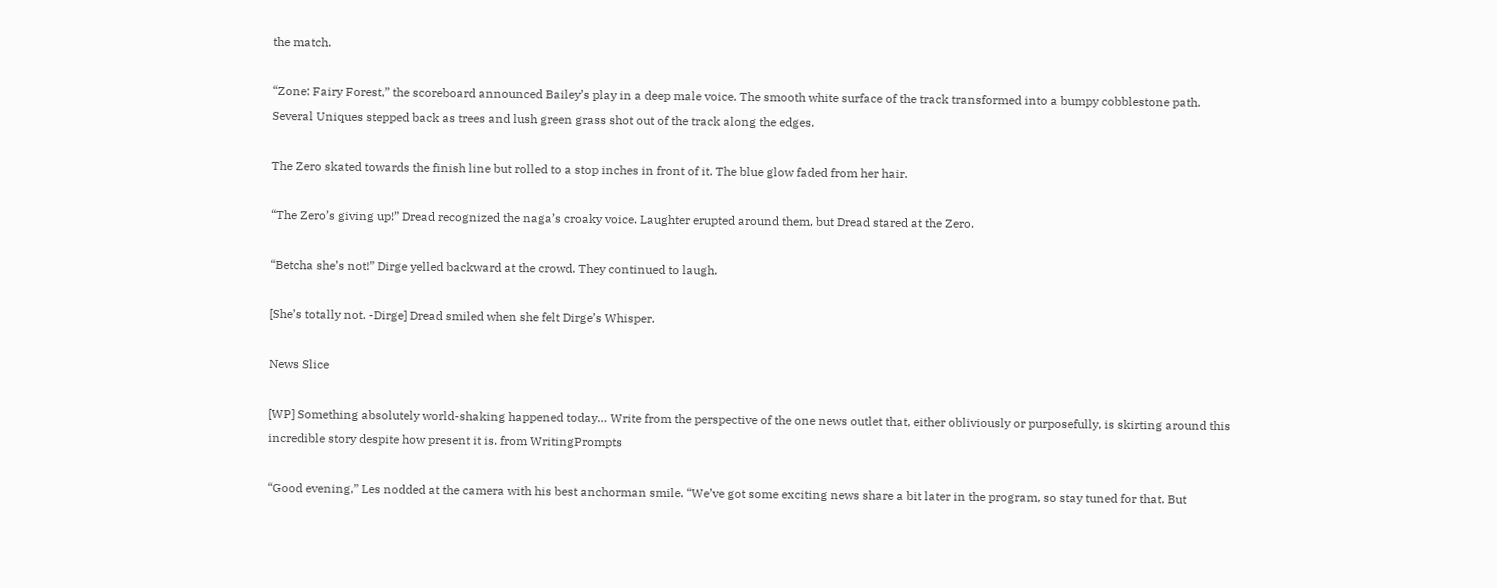the match.

“Zone: Fairy Forest,” the scoreboard announced Bailey’s play in a deep male voice. The smooth white surface of the track transformed into a bumpy cobblestone path. Several Uniques stepped back as trees and lush green grass shot out of the track along the edges.

The Zero skated towards the finish line but rolled to a stop inches in front of it. The blue glow faded from her hair.

“The Zero’s giving up!” Dread recognized the naga’s croaky voice. Laughter erupted around them, but Dread stared at the Zero.

“Betcha she’s not!” Dirge yelled backward at the crowd. They continued to laugh.

[She’s totally not. -Dirge] Dread smiled when she felt Dirge’s Whisper.

News Slice

[WP] Something absolutely world-shaking happened today… Write from the perspective of the one news outlet that, either obliviously or purposefully, is skirting around this incredible story despite how present it is. from WritingPrompts

“Good evening,” Les nodded at the camera with his best anchorman smile. “We’ve got some exciting news share a bit later in the program, so stay tuned for that. But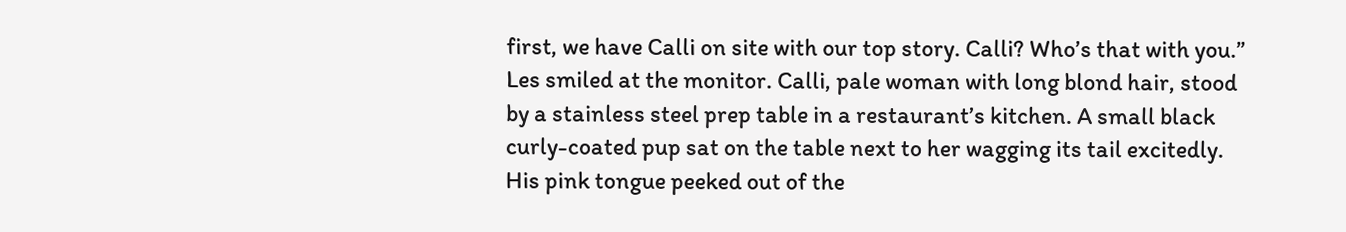first, we have Calli on site with our top story. Calli? Who’s that with you.” Les smiled at the monitor. Calli, pale woman with long blond hair, stood by a stainless steel prep table in a restaurant’s kitchen. A small black curly-coated pup sat on the table next to her wagging its tail excitedly. His pink tongue peeked out of the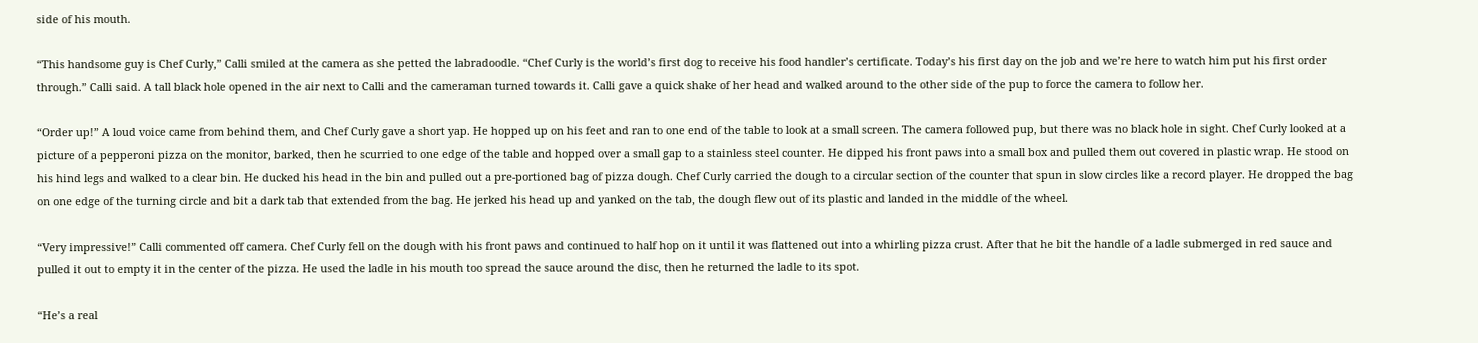side of his mouth.

“This handsome guy is Chef Curly,” Calli smiled at the camera as she petted the labradoodle. “Chef Curly is the world’s first dog to receive his food handler’s certificate. Today’s his first day on the job and we’re here to watch him put his first order through.” Calli said. A tall black hole opened in the air next to Calli and the cameraman turned towards it. Calli gave a quick shake of her head and walked around to the other side of the pup to force the camera to follow her.

“Order up!” A loud voice came from behind them, and Chef Curly gave a short yap. He hopped up on his feet and ran to one end of the table to look at a small screen. The camera followed pup, but there was no black hole in sight. Chef Curly looked at a picture of a pepperoni pizza on the monitor, barked, then he scurried to one edge of the table and hopped over a small gap to a stainless steel counter. He dipped his front paws into a small box and pulled them out covered in plastic wrap. He stood on his hind legs and walked to a clear bin. He ducked his head in the bin and pulled out a pre-portioned bag of pizza dough. Chef Curly carried the dough to a circular section of the counter that spun in slow circles like a record player. He dropped the bag on one edge of the turning circle and bit a dark tab that extended from the bag. He jerked his head up and yanked on the tab, the dough flew out of its plastic and landed in the middle of the wheel.

“Very impressive!” Calli commented off camera. Chef Curly fell on the dough with his front paws and continued to half hop on it until it was flattened out into a whirling pizza crust. After that he bit the handle of a ladle submerged in red sauce and pulled it out to empty it in the center of the pizza. He used the ladle in his mouth too spread the sauce around the disc, then he returned the ladle to its spot.

“He’s a real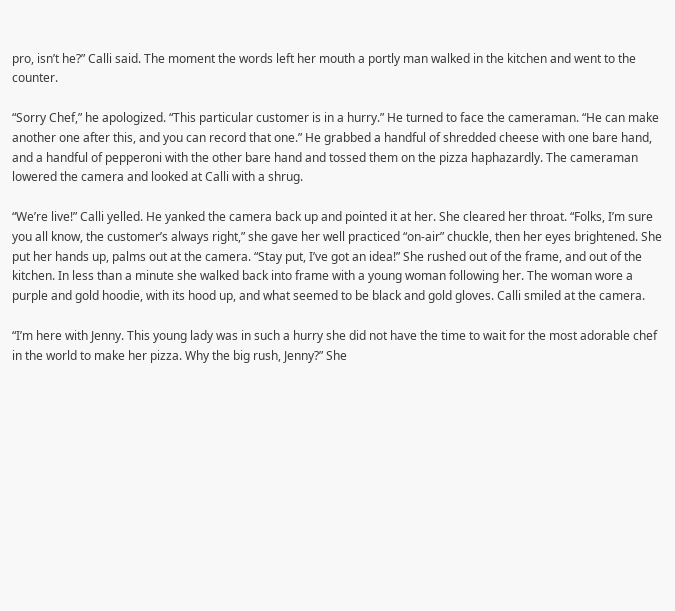pro, isn’t he?” Calli said. The moment the words left her mouth a portly man walked in the kitchen and went to the counter.

“Sorry Chef,” he apologized. “This particular customer is in a hurry.” He turned to face the cameraman. “He can make another one after this, and you can record that one.” He grabbed a handful of shredded cheese with one bare hand, and a handful of pepperoni with the other bare hand and tossed them on the pizza haphazardly. The cameraman lowered the camera and looked at Calli with a shrug.

“We’re live!” Calli yelled. He yanked the camera back up and pointed it at her. She cleared her throat. “Folks, I’m sure you all know, the customer’s always right,” she gave her well practiced “on-air” chuckle, then her eyes brightened. She put her hands up, palms out at the camera. “Stay put, I’ve got an idea!” She rushed out of the frame, and out of the kitchen. In less than a minute she walked back into frame with a young woman following her. The woman wore a purple and gold hoodie, with its hood up, and what seemed to be black and gold gloves. Calli smiled at the camera.

“I’m here with Jenny. This young lady was in such a hurry she did not have the time to wait for the most adorable chef in the world to make her pizza. Why the big rush, Jenny?” She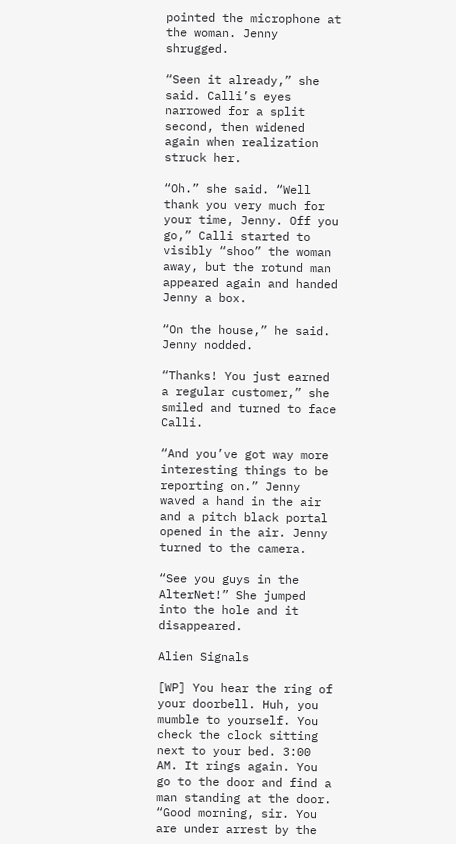pointed the microphone at the woman. Jenny shrugged.

“Seen it already,” she said. Calli’s eyes narrowed for a split second, then widened again when realization struck her.

“Oh.” she said. “Well thank you very much for your time, Jenny. Off you go,” Calli started to visibly “shoo” the woman away, but the rotund man appeared again and handed Jenny a box.

“On the house,” he said. Jenny nodded.

“Thanks! You just earned a regular customer,” she smiled and turned to face Calli.

“And you’ve got way more interesting things to be reporting on.” Jenny waved a hand in the air and a pitch black portal opened in the air. Jenny turned to the camera.

“See you guys in the AlterNet!” She jumped into the hole and it disappeared.

Alien Signals

[WP] You hear the ring of your doorbell. Huh, you mumble to yourself. You check the clock sitting next to your bed. 3:00 AM. It rings again. You go to the door and find a man standing at the door. “Good morning, sir. You are under arrest by the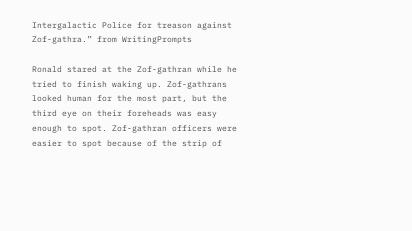Intergalactic Police for treason against Zof-gathra.” from WritingPrompts

Ronald stared at the Zof-gathran while he tried to finish waking up. Zof-gathrans looked human for the most part, but the third eye on their foreheads was easy enough to spot. Zof-gathran officers were easier to spot because of the strip of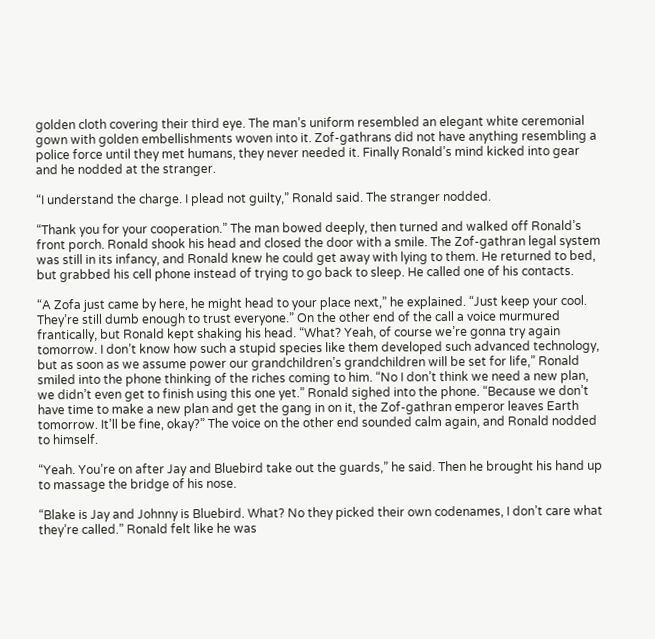golden cloth covering their third eye. The man’s uniform resembled an elegant white ceremonial gown with golden embellishments woven into it. Zof-gathrans did not have anything resembling a police force until they met humans, they never needed it. Finally Ronald’s mind kicked into gear and he nodded at the stranger.

“I understand the charge. I plead not guilty,” Ronald said. The stranger nodded.

“Thank you for your cooperation.” The man bowed deeply, then turned and walked off Ronald’s front porch. Ronald shook his head and closed the door with a smile. The Zof-gathran legal system was still in its infancy, and Ronald knew he could get away with lying to them. He returned to bed, but grabbed his cell phone instead of trying to go back to sleep. He called one of his contacts.

“A Zofa just came by here, he might head to your place next,” he explained. “Just keep your cool. They’re still dumb enough to trust everyone.” On the other end of the call a voice murmured frantically, but Ronald kept shaking his head. “What? Yeah, of course we’re gonna try again tomorrow. I don’t know how such a stupid species like them developed such advanced technology, but as soon as we assume power our grandchildren’s grandchildren will be set for life,” Ronald smiled into the phone thinking of the riches coming to him. “No I don’t think we need a new plan, we didn’t even get to finish using this one yet.” Ronald sighed into the phone. “Because we don’t have time to make a new plan and get the gang in on it, the Zof-gathran emperor leaves Earth tomorrow. It’ll be fine, okay?” The voice on the other end sounded calm again, and Ronald nodded to himself.

“Yeah. You’re on after Jay and Bluebird take out the guards,” he said. Then he brought his hand up to massage the bridge of his nose.

“Blake is Jay and Johnny is Bluebird. What? No they picked their own codenames, I don’t care what they’re called.” Ronald felt like he was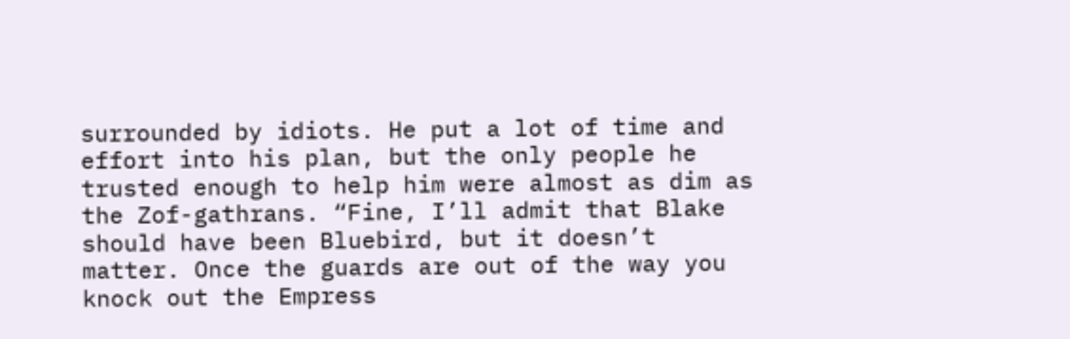surrounded by idiots. He put a lot of time and effort into his plan, but the only people he trusted enough to help him were almost as dim as the Zof-gathrans. “Fine, I’ll admit that Blake should have been Bluebird, but it doesn’t matter. Once the guards are out of the way you knock out the Empress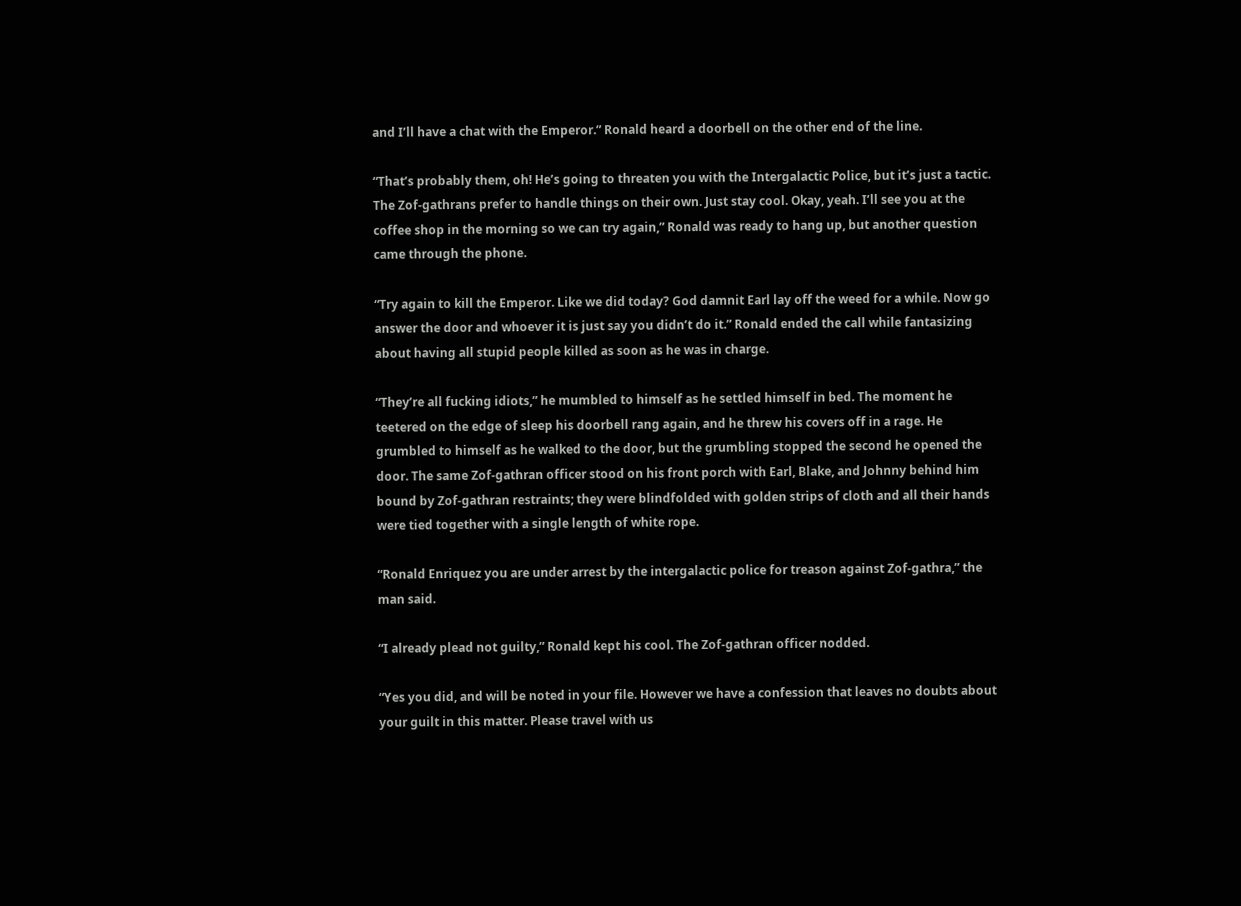and I’ll have a chat with the Emperor.” Ronald heard a doorbell on the other end of the line.

“That’s probably them, oh! He’s going to threaten you with the Intergalactic Police, but it’s just a tactic. The Zof-gathrans prefer to handle things on their own. Just stay cool. Okay, yeah. I’ll see you at the coffee shop in the morning so we can try again,” Ronald was ready to hang up, but another question came through the phone.

“Try again to kill the Emperor. Like we did today? God damnit Earl lay off the weed for a while. Now go answer the door and whoever it is just say you didn’t do it.” Ronald ended the call while fantasizing about having all stupid people killed as soon as he was in charge.

“They’re all fucking idiots,” he mumbled to himself as he settled himself in bed. The moment he teetered on the edge of sleep his doorbell rang again, and he threw his covers off in a rage. He grumbled to himself as he walked to the door, but the grumbling stopped the second he opened the door. The same Zof-gathran officer stood on his front porch with Earl, Blake, and Johnny behind him bound by Zof-gathran restraints; they were blindfolded with golden strips of cloth and all their hands were tied together with a single length of white rope.

“Ronald Enriquez you are under arrest by the intergalactic police for treason against Zof-gathra,” the man said.

“I already plead not guilty,” Ronald kept his cool. The Zof-gathran officer nodded.

“Yes you did, and will be noted in your file. However we have a confession that leaves no doubts about your guilt in this matter. Please travel with us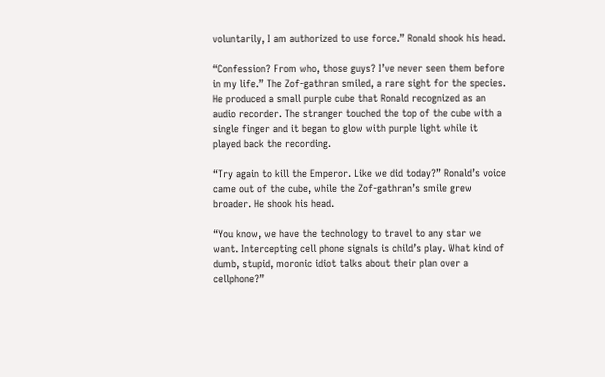voluntarily, I am authorized to use force.” Ronald shook his head.

“Confession? From who, those guys? I’ve never seen them before in my life.” The Zof-gathran smiled, a rare sight for the species. He produced a small purple cube that Ronald recognized as an audio recorder. The stranger touched the top of the cube with a single finger and it began to glow with purple light while it played back the recording.

“Try again to kill the Emperor. Like we did today?” Ronald’s voice came out of the cube, while the Zof-gathran’s smile grew broader. He shook his head.

“You know, we have the technology to travel to any star we want. Intercepting cell phone signals is child’s play. What kind of dumb, stupid, moronic idiot talks about their plan over a cellphone?”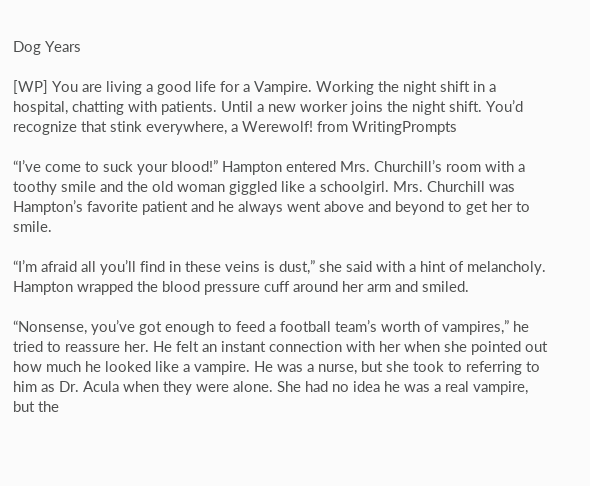Dog Years

[WP] You are living a good life for a Vampire. Working the night shift in a hospital, chatting with patients. Until a new worker joins the night shift. You’d recognize that stink everywhere, a Werewolf! from WritingPrompts

“I’ve come to suck your blood!” Hampton entered Mrs. Churchill’s room with a toothy smile and the old woman giggled like a schoolgirl. Mrs. Churchill was Hampton’s favorite patient and he always went above and beyond to get her to smile.

“I’m afraid all you’ll find in these veins is dust,” she said with a hint of melancholy. Hampton wrapped the blood pressure cuff around her arm and smiled.

“Nonsense, you’ve got enough to feed a football team’s worth of vampires,” he tried to reassure her. He felt an instant connection with her when she pointed out how much he looked like a vampire. He was a nurse, but she took to referring to him as Dr. Acula when they were alone. She had no idea he was a real vampire, but the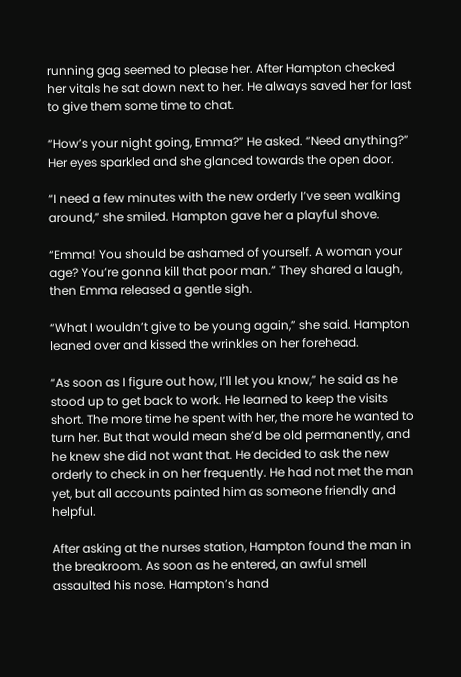running gag seemed to please her. After Hampton checked her vitals he sat down next to her. He always saved her for last to give them some time to chat.

“How’s your night going, Emma?” He asked. “Need anything?” Her eyes sparkled and she glanced towards the open door.

“I need a few minutes with the new orderly I’ve seen walking around,” she smiled. Hampton gave her a playful shove.

“Emma! You should be ashamed of yourself. A woman your age? You’re gonna kill that poor man.” They shared a laugh, then Emma released a gentle sigh.

“What I wouldn’t give to be young again,” she said. Hampton leaned over and kissed the wrinkles on her forehead.

“As soon as I figure out how, I’ll let you know,” he said as he stood up to get back to work. He learned to keep the visits short. The more time he spent with her, the more he wanted to turn her. But that would mean she’d be old permanently, and he knew she did not want that. He decided to ask the new orderly to check in on her frequently. He had not met the man yet, but all accounts painted him as someone friendly and helpful.

After asking at the nurses station, Hampton found the man in the breakroom. As soon as he entered, an awful smell assaulted his nose. Hampton’s hand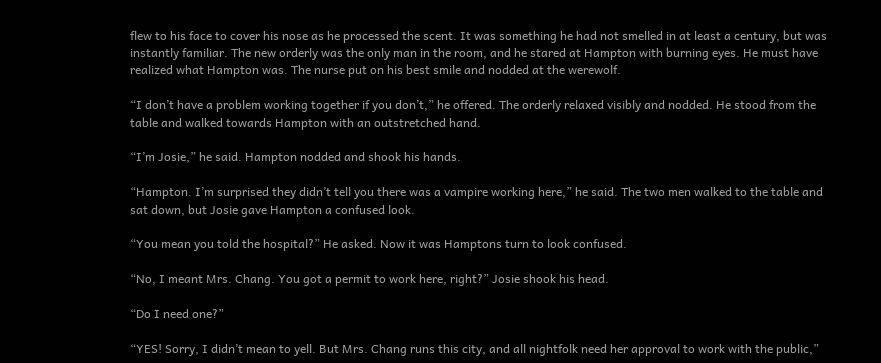flew to his face to cover his nose as he processed the scent. It was something he had not smelled in at least a century, but was instantly familiar. The new orderly was the only man in the room, and he stared at Hampton with burning eyes. He must have realized what Hampton was. The nurse put on his best smile and nodded at the werewolf.

“I don’t have a problem working together if you don’t,” he offered. The orderly relaxed visibly and nodded. He stood from the table and walked towards Hampton with an outstretched hand.

“I’m Josie,” he said. Hampton nodded and shook his hands.

“Hampton. I’m surprised they didn’t tell you there was a vampire working here,” he said. The two men walked to the table and sat down, but Josie gave Hampton a confused look.

“You mean you told the hospital?” He asked. Now it was Hamptons turn to look confused.

“No, I meant Mrs. Chang. You got a permit to work here, right?” Josie shook his head.

“Do I need one?”

“YES! Sorry, I didn’t mean to yell. But Mrs. Chang runs this city, and all nightfolk need her approval to work with the public,”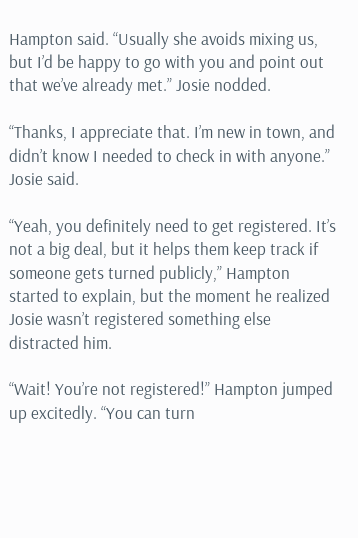Hampton said. “Usually she avoids mixing us, but I’d be happy to go with you and point out that we’ve already met.” Josie nodded.

“Thanks, I appreciate that. I’m new in town, and didn’t know I needed to check in with anyone.” Josie said.

“Yeah, you definitely need to get registered. It’s not a big deal, but it helps them keep track if someone gets turned publicly,” Hampton started to explain, but the moment he realized Josie wasn’t registered something else distracted him.

“Wait! You’re not registered!” Hampton jumped up excitedly. “You can turn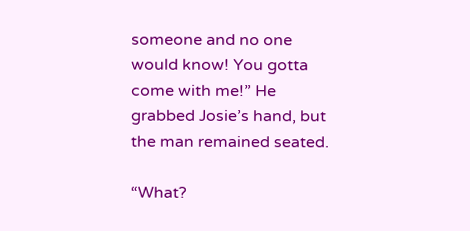someone and no one would know! You gotta come with me!” He grabbed Josie’s hand, but the man remained seated.

“What?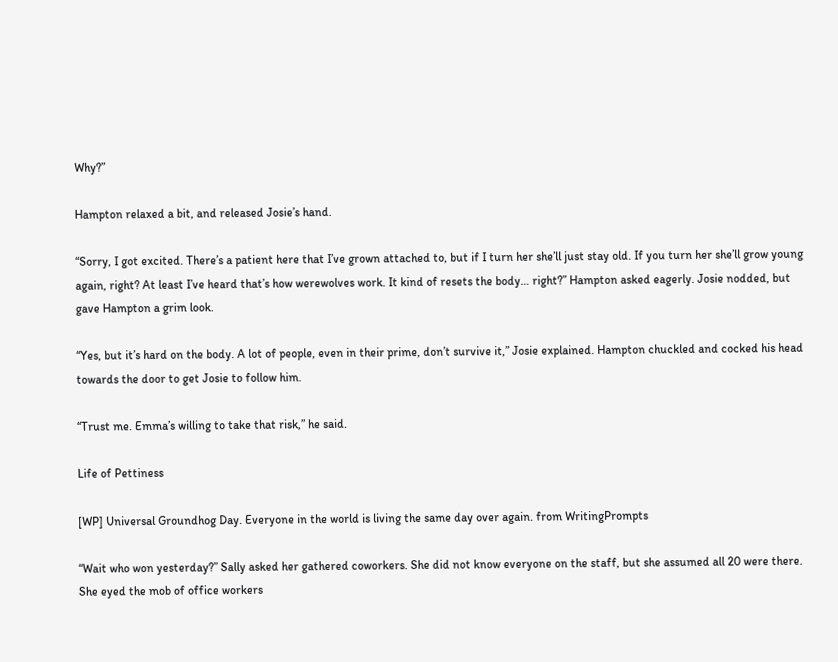Why?”

Hampton relaxed a bit, and released Josie’s hand.

“Sorry, I got excited. There’s a patient here that I’ve grown attached to, but if I turn her she’ll just stay old. If you turn her she’ll grow young again, right? At least I’ve heard that’s how werewolves work. It kind of resets the body… right?” Hampton asked eagerly. Josie nodded, but gave Hampton a grim look.

“Yes, but it’s hard on the body. A lot of people, even in their prime, don’t survive it,” Josie explained. Hampton chuckled and cocked his head towards the door to get Josie to follow him.

“Trust me. Emma’s willing to take that risk,” he said.

Life of Pettiness

[WP] Universal Groundhog Day. Everyone in the world is living the same day over again. from WritingPrompts

“Wait who won yesterday?” Sally asked her gathered coworkers. She did not know everyone on the staff, but she assumed all 20 were there. She eyed the mob of office workers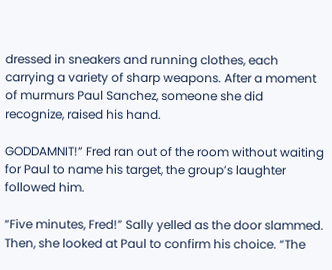dressed in sneakers and running clothes, each carrying a variety of sharp weapons. After a moment of murmurs Paul Sanchez, someone she did recognize, raised his hand.

GODDAMNIT!” Fred ran out of the room without waiting for Paul to name his target, the group’s laughter followed him.

“Five minutes, Fred!” Sally yelled as the door slammed. Then, she looked at Paul to confirm his choice. “The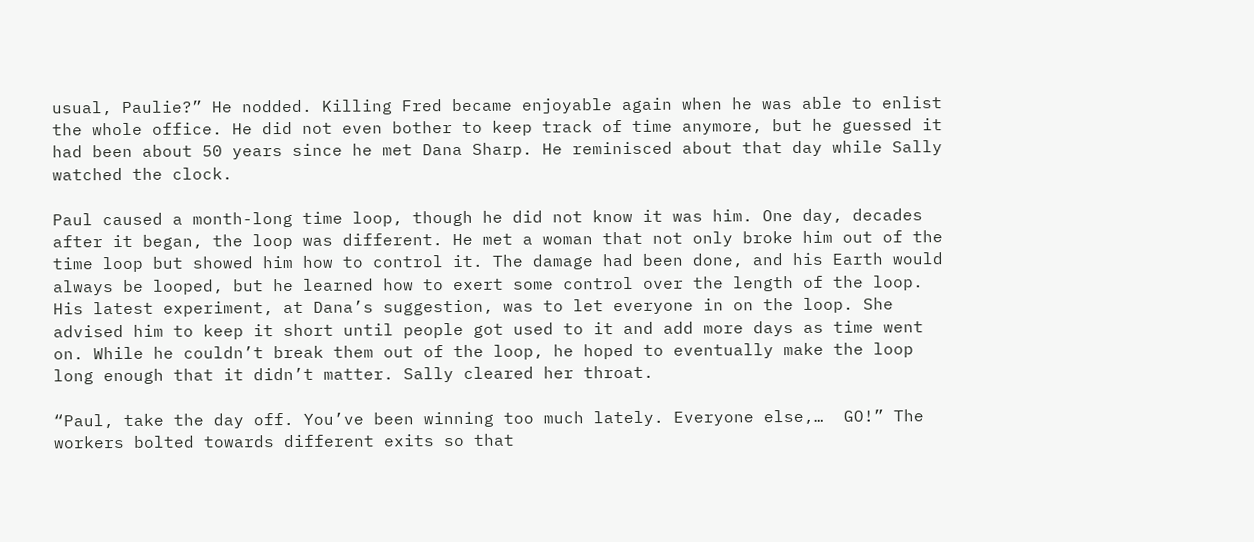usual, Paulie?” He nodded. Killing Fred became enjoyable again when he was able to enlist the whole office. He did not even bother to keep track of time anymore, but he guessed it had been about 50 years since he met Dana Sharp. He reminisced about that day while Sally watched the clock.

Paul caused a month-long time loop, though he did not know it was him. One day, decades after it began, the loop was different. He met a woman that not only broke him out of the time loop but showed him how to control it. The damage had been done, and his Earth would always be looped, but he learned how to exert some control over the length of the loop. His latest experiment, at Dana’s suggestion, was to let everyone in on the loop. She advised him to keep it short until people got used to it and add more days as time went on. While he couldn’t break them out of the loop, he hoped to eventually make the loop long enough that it didn’t matter. Sally cleared her throat.

“Paul, take the day off. You’ve been winning too much lately. Everyone else,…  GO!” The workers bolted towards different exits so that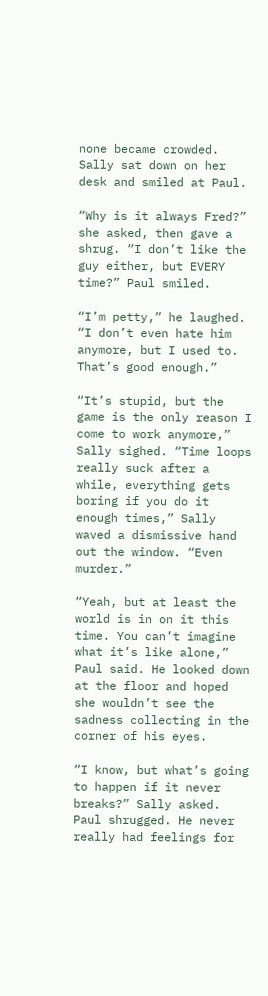none became crowded. Sally sat down on her desk and smiled at Paul.

“Why is it always Fred?” she asked, then gave a shrug. “I don’t like the guy either, but EVERY time?” Paul smiled.

“I’m petty,” he laughed. “I don’t even hate him anymore, but I used to. That’s good enough.”

“It’s stupid, but the game is the only reason I come to work anymore,” Sally sighed. “Time loops really suck after a while, everything gets boring if you do it enough times,” Sally waved a dismissive hand out the window. “Even murder.”

“Yeah, but at least the world is in on it this time. You can’t imagine what it’s like alone,” Paul said. He looked down at the floor and hoped she wouldn’t see the sadness collecting in the corner of his eyes.

“I know, but what’s going to happen if it never breaks?” Sally asked. Paul shrugged. He never really had feelings for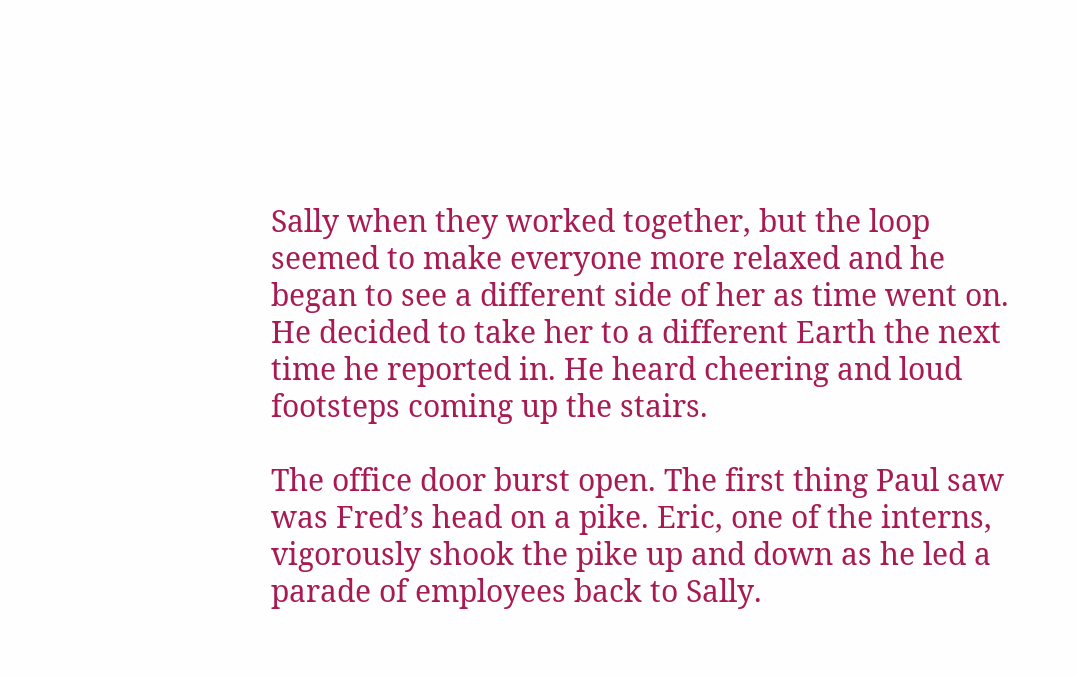Sally when they worked together, but the loop seemed to make everyone more relaxed and he began to see a different side of her as time went on. He decided to take her to a different Earth the next time he reported in. He heard cheering and loud footsteps coming up the stairs.

The office door burst open. The first thing Paul saw was Fred’s head on a pike. Eric, one of the interns, vigorously shook the pike up and down as he led a parade of employees back to Sally.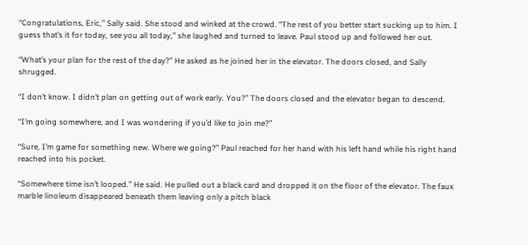“Congratulations, Eric,” Sally said. She stood and winked at the crowd. “The rest of you better start sucking up to him. I guess that’s it for today, see you all today,” she laughed and turned to leave. Paul stood up and followed her out.

“What’s your plan for the rest of the day?” He asked as he joined her in the elevator. The doors closed, and Sally shrugged.

“I don’t know. I didn’t plan on getting out of work early. You?” The doors closed and the elevator began to descend.

“I’m going somewhere, and I was wondering if you’d like to join me?”

“Sure, I’m game for something new. Where we going?” Paul reached for her hand with his left hand while his right hand reached into his pocket.

“Somewhere time isn’t looped.” He said. He pulled out a black card and dropped it on the floor of the elevator. The faux marble linoleum disappeared beneath them leaving only a pitch black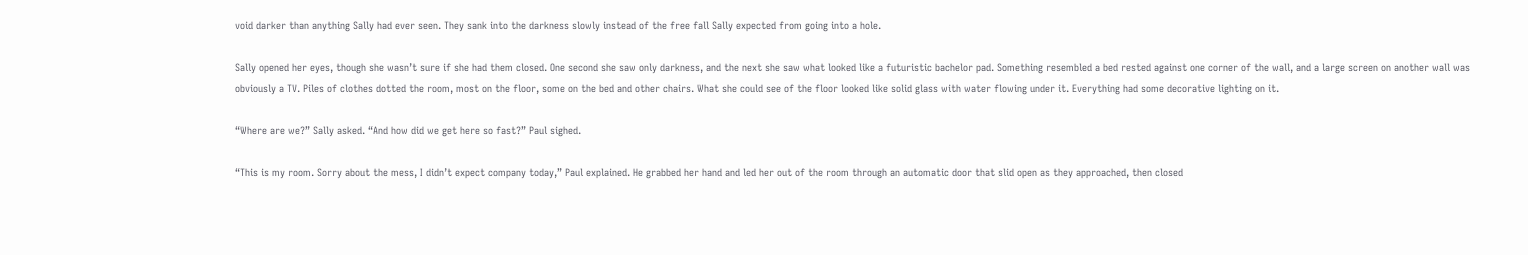void darker than anything Sally had ever seen. They sank into the darkness slowly instead of the free fall Sally expected from going into a hole.

Sally opened her eyes, though she wasn’t sure if she had them closed. One second she saw only darkness, and the next she saw what looked like a futuristic bachelor pad. Something resembled a bed rested against one corner of the wall, and a large screen on another wall was obviously a TV. Piles of clothes dotted the room, most on the floor, some on the bed and other chairs. What she could see of the floor looked like solid glass with water flowing under it. Everything had some decorative lighting on it.

“Where are we?” Sally asked. “And how did we get here so fast?” Paul sighed.

“This is my room. Sorry about the mess, I didn’t expect company today,” Paul explained. He grabbed her hand and led her out of the room through an automatic door that slid open as they approached, then closed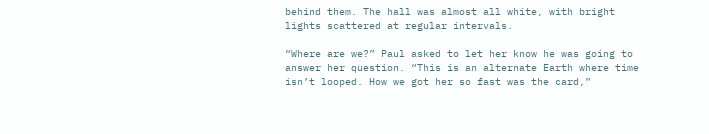behind them. The hall was almost all white, with bright lights scattered at regular intervals.

“Where are we?” Paul asked to let her know he was going to answer her question. “This is an alternate Earth where time isn’t looped. How we got her so fast was the card,”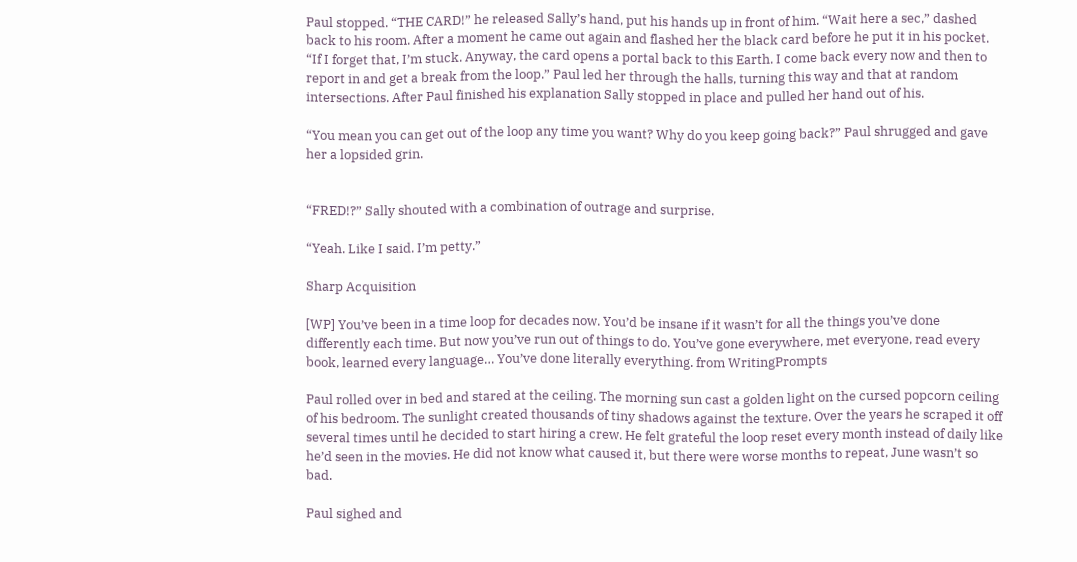Paul stopped. “THE CARD!” he released Sally’s hand, put his hands up in front of him. “Wait here a sec,” dashed back to his room. After a moment he came out again and flashed her the black card before he put it in his pocket. “If I forget that, I’m stuck. Anyway, the card opens a portal back to this Earth. I come back every now and then to report in and get a break from the loop.” Paul led her through the halls, turning this way and that at random intersections. After Paul finished his explanation Sally stopped in place and pulled her hand out of his.

“You mean you can get out of the loop any time you want? Why do you keep going back?” Paul shrugged and gave her a lopsided grin.


“FRED!?” Sally shouted with a combination of outrage and surprise.

“Yeah. Like I said. I’m petty.”

Sharp Acquisition

[WP] You’ve been in a time loop for decades now. You’d be insane if it wasn’t for all the things you’ve done differently each time. But now you’ve run out of things to do. You’ve gone everywhere, met everyone, read every book, learned every language… You’ve done literally everything. from WritingPrompts

Paul rolled over in bed and stared at the ceiling. The morning sun cast a golden light on the cursed popcorn ceiling of his bedroom. The sunlight created thousands of tiny shadows against the texture. Over the years he scraped it off several times until he decided to start hiring a crew. He felt grateful the loop reset every month instead of daily like he’d seen in the movies. He did not know what caused it, but there were worse months to repeat, June wasn’t so bad.

Paul sighed and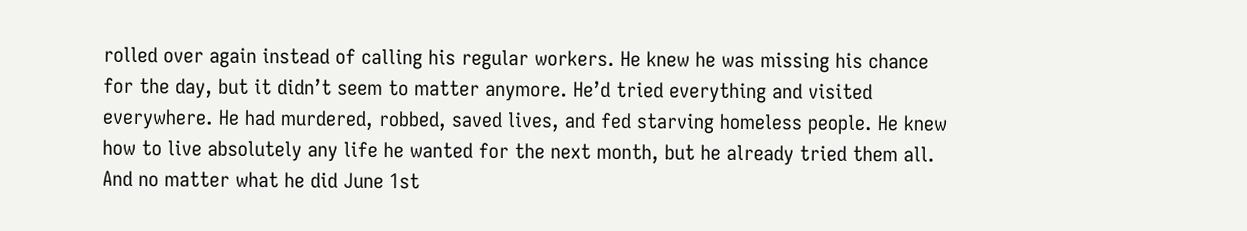rolled over again instead of calling his regular workers. He knew he was missing his chance for the day, but it didn’t seem to matter anymore. He’d tried everything and visited everywhere. He had murdered, robbed, saved lives, and fed starving homeless people. He knew how to live absolutely any life he wanted for the next month, but he already tried them all. And no matter what he did June 1st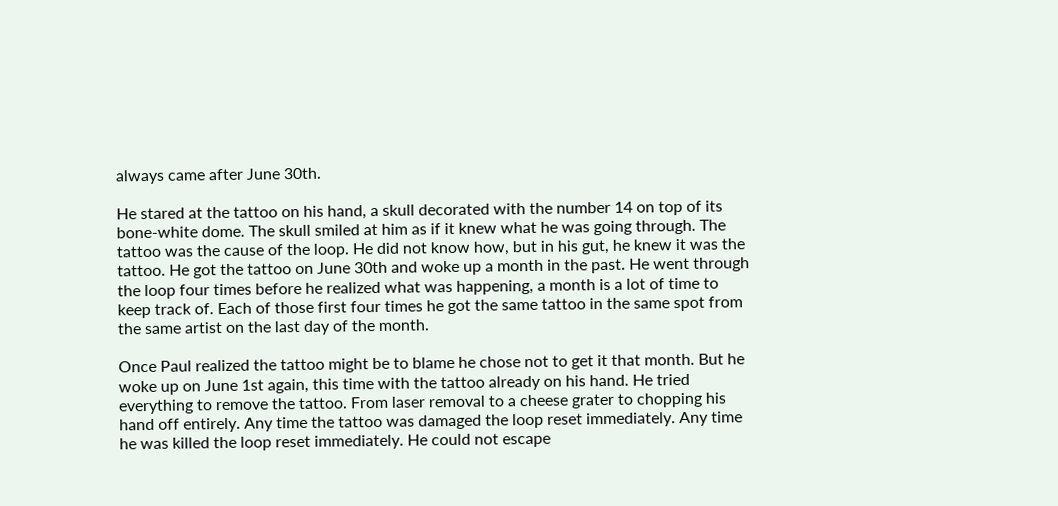always came after June 30th.

He stared at the tattoo on his hand, a skull decorated with the number 14 on top of its bone-white dome. The skull smiled at him as if it knew what he was going through. The tattoo was the cause of the loop. He did not know how, but in his gut, he knew it was the tattoo. He got the tattoo on June 30th and woke up a month in the past. He went through the loop four times before he realized what was happening, a month is a lot of time to keep track of. Each of those first four times he got the same tattoo in the same spot from the same artist on the last day of the month.

Once Paul realized the tattoo might be to blame he chose not to get it that month. But he woke up on June 1st again, this time with the tattoo already on his hand. He tried everything to remove the tattoo. From laser removal to a cheese grater to chopping his hand off entirely. Any time the tattoo was damaged the loop reset immediately. Any time he was killed the loop reset immediately. He could not escape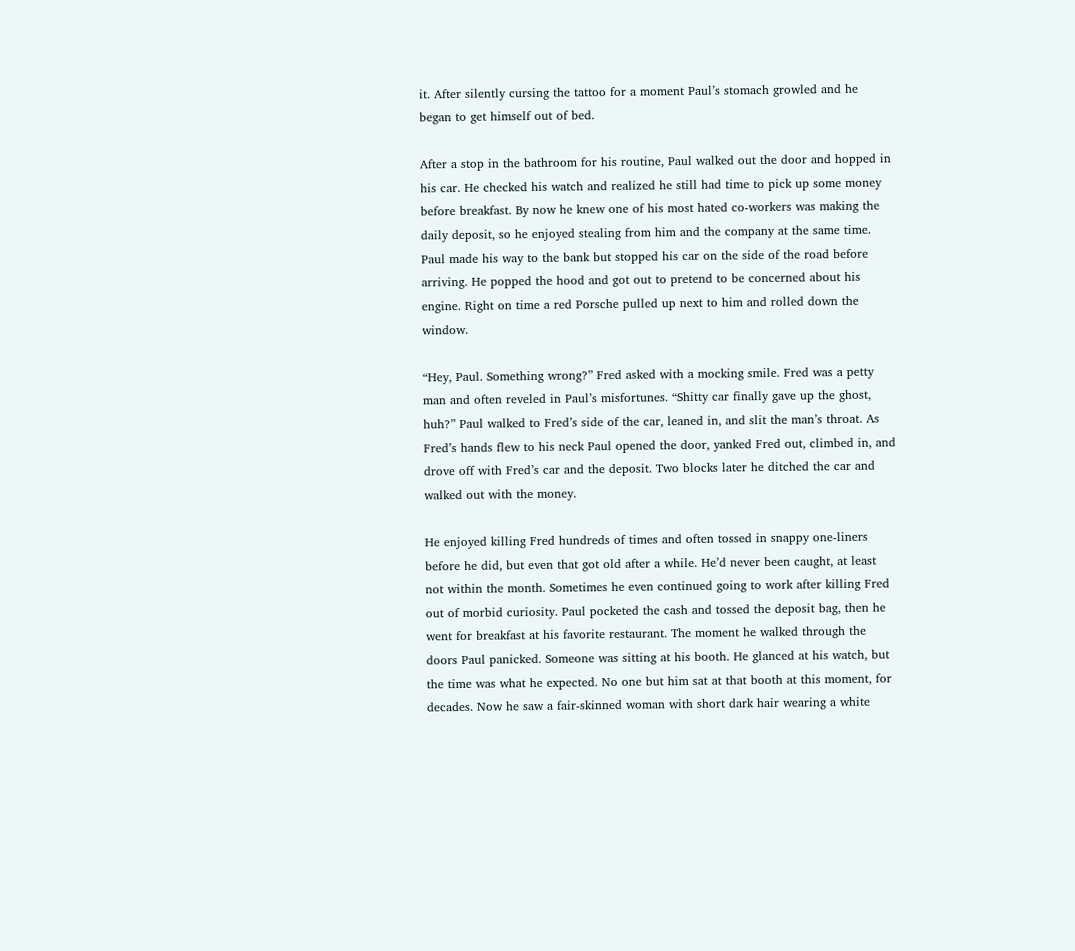it. After silently cursing the tattoo for a moment Paul’s stomach growled and he began to get himself out of bed.

After a stop in the bathroom for his routine, Paul walked out the door and hopped in his car. He checked his watch and realized he still had time to pick up some money before breakfast. By now he knew one of his most hated co-workers was making the daily deposit, so he enjoyed stealing from him and the company at the same time. Paul made his way to the bank but stopped his car on the side of the road before arriving. He popped the hood and got out to pretend to be concerned about his engine. Right on time a red Porsche pulled up next to him and rolled down the window.

“Hey, Paul. Something wrong?” Fred asked with a mocking smile. Fred was a petty man and often reveled in Paul’s misfortunes. “Shitty car finally gave up the ghost, huh?” Paul walked to Fred’s side of the car, leaned in, and slit the man’s throat. As Fred’s hands flew to his neck Paul opened the door, yanked Fred out, climbed in, and drove off with Fred’s car and the deposit. Two blocks later he ditched the car and walked out with the money.

He enjoyed killing Fred hundreds of times and often tossed in snappy one-liners before he did, but even that got old after a while. He’d never been caught, at least not within the month. Sometimes he even continued going to work after killing Fred out of morbid curiosity. Paul pocketed the cash and tossed the deposit bag, then he went for breakfast at his favorite restaurant. The moment he walked through the doors Paul panicked. Someone was sitting at his booth. He glanced at his watch, but the time was what he expected. No one but him sat at that booth at this moment, for decades. Now he saw a fair-skinned woman with short dark hair wearing a white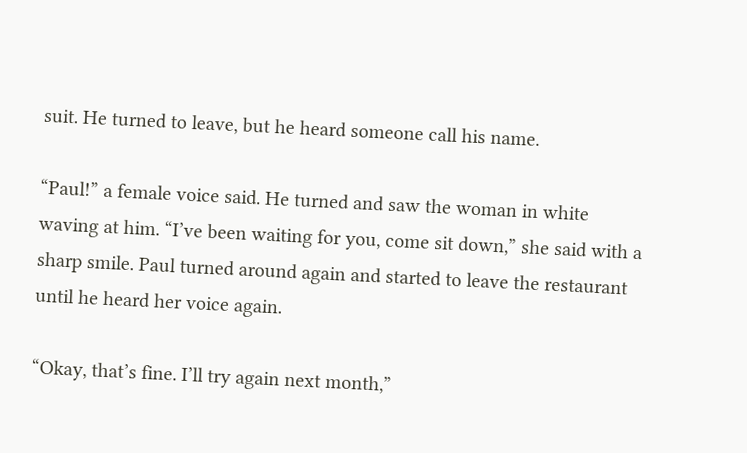suit. He turned to leave, but he heard someone call his name.

“Paul!” a female voice said. He turned and saw the woman in white waving at him. “I’ve been waiting for you, come sit down,” she said with a sharp smile. Paul turned around again and started to leave the restaurant until he heard her voice again.

“Okay, that’s fine. I’ll try again next month,”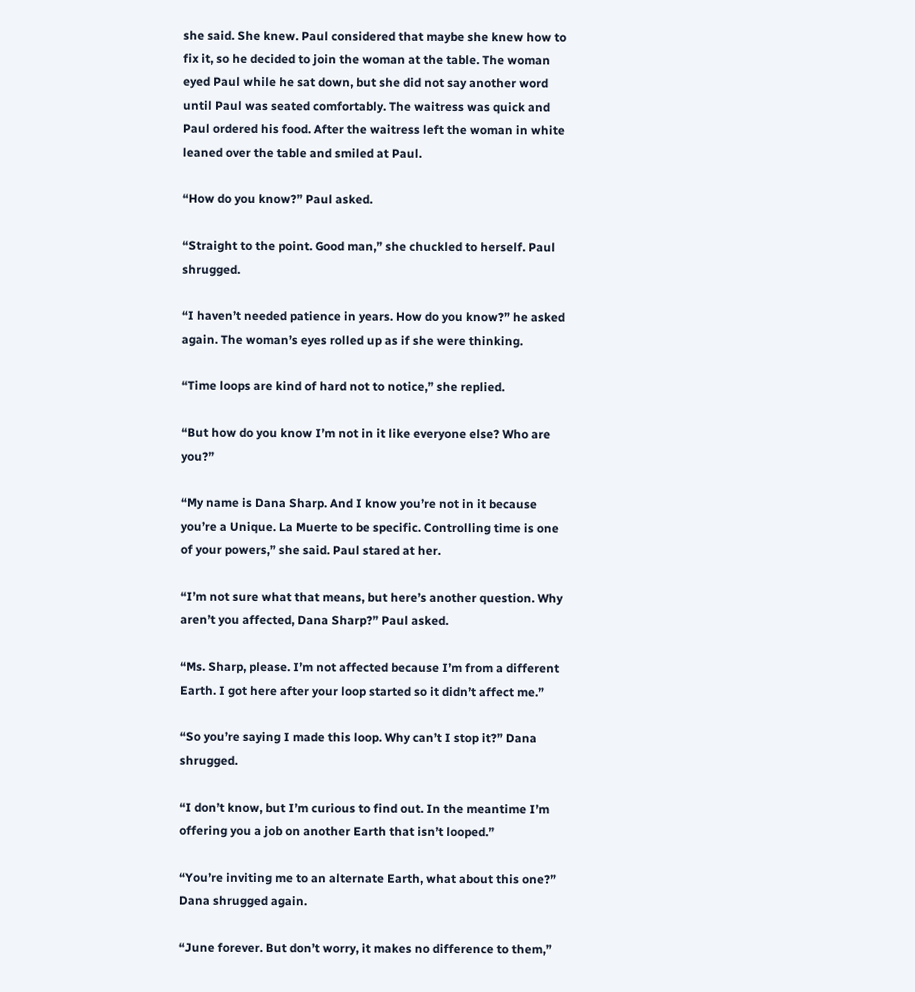she said. She knew. Paul considered that maybe she knew how to fix it, so he decided to join the woman at the table. The woman eyed Paul while he sat down, but she did not say another word until Paul was seated comfortably. The waitress was quick and Paul ordered his food. After the waitress left the woman in white leaned over the table and smiled at Paul.

“How do you know?” Paul asked.

“Straight to the point. Good man,” she chuckled to herself. Paul shrugged.

“I haven’t needed patience in years. How do you know?” he asked again. The woman’s eyes rolled up as if she were thinking.

“Time loops are kind of hard not to notice,” she replied.

“But how do you know I’m not in it like everyone else? Who are you?”

“My name is Dana Sharp. And I know you’re not in it because you’re a Unique. La Muerte to be specific. Controlling time is one of your powers,” she said. Paul stared at her.

“I’m not sure what that means, but here’s another question. Why aren’t you affected, Dana Sharp?” Paul asked.

“Ms. Sharp, please. I’m not affected because I’m from a different Earth. I got here after your loop started so it didn’t affect me.”

“So you’re saying I made this loop. Why can’t I stop it?” Dana shrugged.

“I don’t know, but I’m curious to find out. In the meantime I’m offering you a job on another Earth that isn’t looped.”

“You’re inviting me to an alternate Earth, what about this one?” Dana shrugged again.

“June forever. But don’t worry, it makes no difference to them,”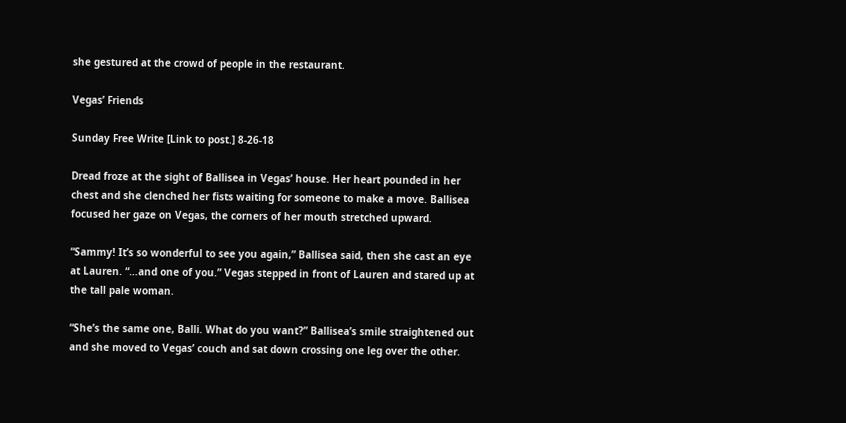she gestured at the crowd of people in the restaurant.

Vegas’ Friends

Sunday Free Write [Link to post.] 8-26-18

Dread froze at the sight of Ballisea in Vegas’ house. Her heart pounded in her chest and she clenched her fists waiting for someone to make a move. Ballisea focused her gaze on Vegas, the corners of her mouth stretched upward.

“Sammy! It’s so wonderful to see you again,” Ballisea said, then she cast an eye at Lauren. “…and one of you.” Vegas stepped in front of Lauren and stared up at the tall pale woman.

“She’s the same one, Balli. What do you want?” Ballisea’s smile straightened out and she moved to Vegas’ couch and sat down crossing one leg over the other.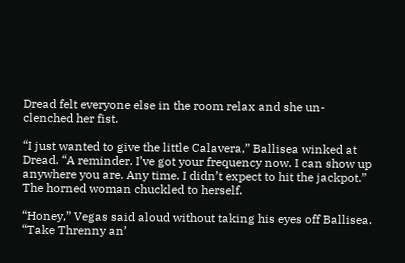Dread felt everyone else in the room relax and she un-clenched her fist.

“I just wanted to give the little Calavera,” Ballisea winked at Dread. “A reminder. I’ve got your frequency now. I can show up anywhere you are. Any time. I didn’t expect to hit the jackpot.” The horned woman chuckled to herself.

“Honey,” Vegas said aloud without taking his eyes off Ballisea. “Take Threnny an’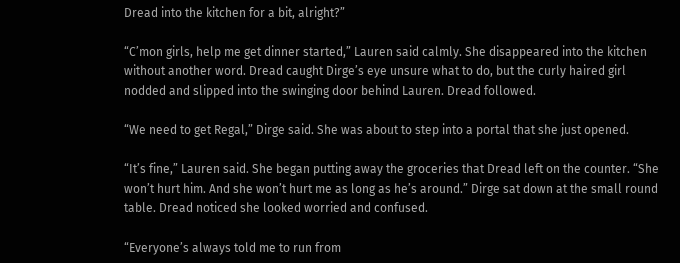Dread into the kitchen for a bit, alright?”

“C’mon girls, help me get dinner started,” Lauren said calmly. She disappeared into the kitchen without another word. Dread caught Dirge’s eye unsure what to do, but the curly haired girl nodded and slipped into the swinging door behind Lauren. Dread followed.

“We need to get Regal,” Dirge said. She was about to step into a portal that she just opened.

“It’s fine,” Lauren said. She began putting away the groceries that Dread left on the counter. “She won’t hurt him. And she won’t hurt me as long as he’s around.” Dirge sat down at the small round table. Dread noticed she looked worried and confused.

“Everyone’s always told me to run from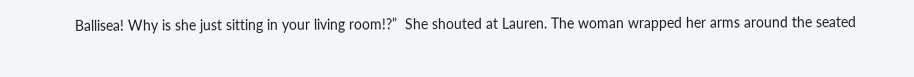Ballisea! Why is she just sitting in your living room!?”  She shouted at Lauren. The woman wrapped her arms around the seated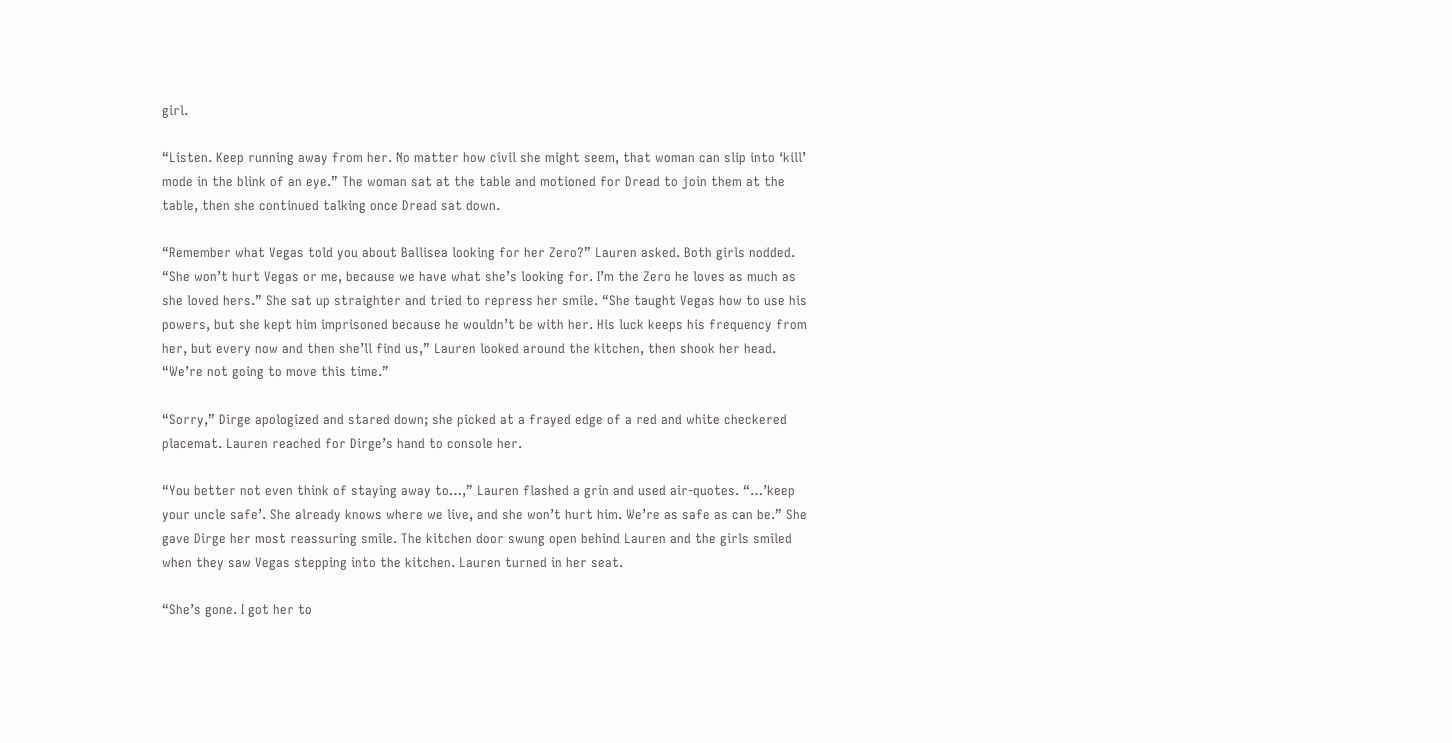girl.

“Listen. Keep running away from her. No matter how civil she might seem, that woman can slip into ‘kill’ mode in the blink of an eye.” The woman sat at the table and motioned for Dread to join them at the table, then she continued talking once Dread sat down.

“Remember what Vegas told you about Ballisea looking for her Zero?” Lauren asked. Both girls nodded. “She won’t hurt Vegas or me, because we have what she’s looking for. I’m the Zero he loves as much as she loved hers.” She sat up straighter and tried to repress her smile. “She taught Vegas how to use his powers, but she kept him imprisoned because he wouldn’t be with her. His luck keeps his frequency from her, but every now and then she’ll find us,” Lauren looked around the kitchen, then shook her head. “We’re not going to move this time.”

“Sorry,” Dirge apologized and stared down; she picked at a frayed edge of a red and white checkered placemat. Lauren reached for Dirge’s hand to console her.

“You better not even think of staying away to…,” Lauren flashed a grin and used air-quotes. “…’keep your uncle safe’. She already knows where we live, and she won’t hurt him. We’re as safe as can be.” She gave Dirge her most reassuring smile. The kitchen door swung open behind Lauren and the girls smiled when they saw Vegas stepping into the kitchen. Lauren turned in her seat.

“She’s gone. I got her to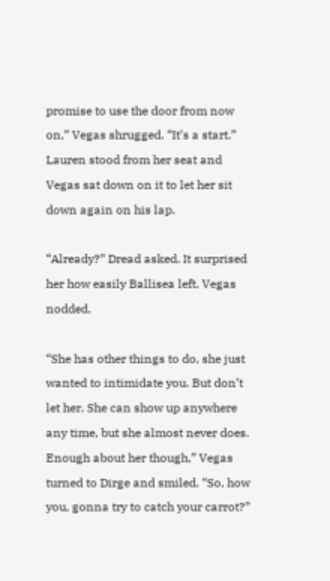promise to use the door from now on,” Vegas shrugged. “It’s a start.” Lauren stood from her seat and Vegas sat down on it to let her sit down again on his lap.

“Already?” Dread asked. It surprised her how easily Ballisea left. Vegas nodded.

“She has other things to do, she just wanted to intimidate you. But don’t let her. She can show up anywhere any time, but she almost never does. Enough about her though,” Vegas turned to Dirge and smiled. “So, how you, gonna try to catch your carrot?”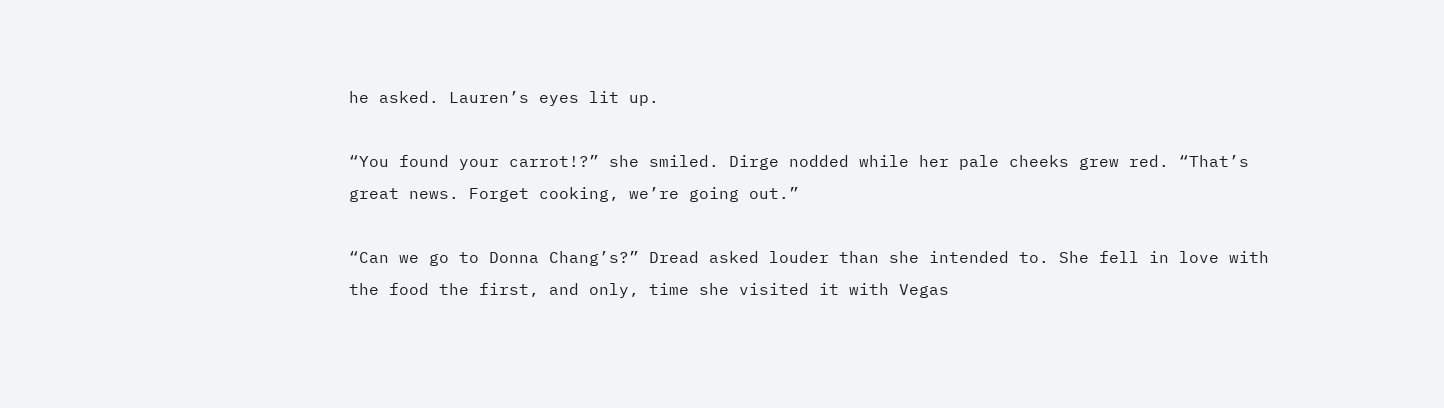he asked. Lauren’s eyes lit up.

“You found your carrot!?” she smiled. Dirge nodded while her pale cheeks grew red. “That’s great news. Forget cooking, we’re going out.”

“Can we go to Donna Chang’s?” Dread asked louder than she intended to. She fell in love with the food the first, and only, time she visited it with Vegas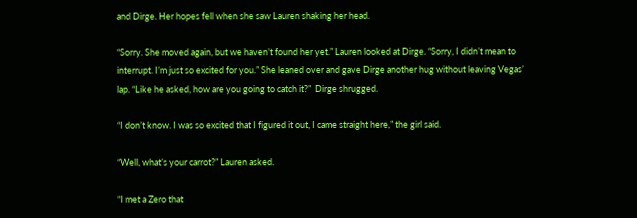and Dirge. Her hopes fell when she saw Lauren shaking her head.

“Sorry. She moved again, but we haven’t found her yet.” Lauren looked at Dirge. “Sorry, I didn’t mean to interrupt. I’m just so excited for you.” She leaned over and gave Dirge another hug without leaving Vegas’ lap. “Like he asked, how are you going to catch it?”  Dirge shrugged.

“I don’t know. I was so excited that I figured it out, I came straight here,” the girl said.

“Well, what’s your carrot?” Lauren asked.

“I met a Zero that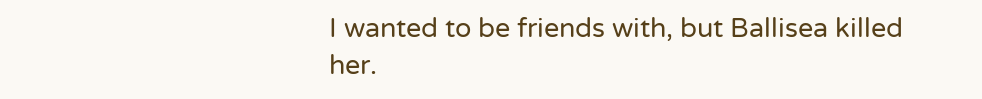I wanted to be friends with, but Ballisea killed her.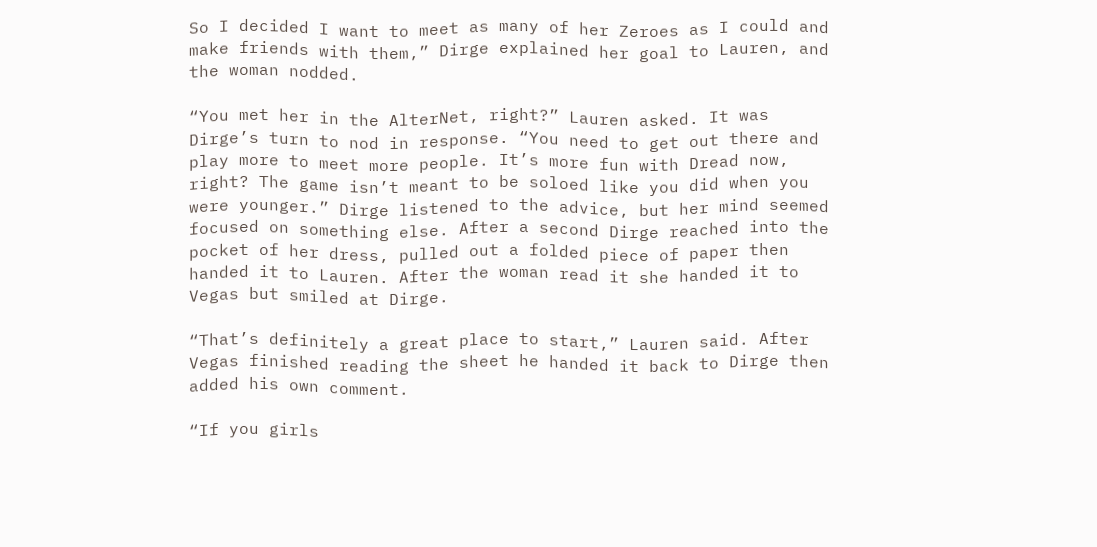So I decided I want to meet as many of her Zeroes as I could and make friends with them,” Dirge explained her goal to Lauren, and the woman nodded.

“You met her in the AlterNet, right?” Lauren asked. It was Dirge’s turn to nod in response. “You need to get out there and play more to meet more people. It’s more fun with Dread now, right? The game isn’t meant to be soloed like you did when you were younger.” Dirge listened to the advice, but her mind seemed focused on something else. After a second Dirge reached into the pocket of her dress, pulled out a folded piece of paper then handed it to Lauren. After the woman read it she handed it to Vegas but smiled at Dirge.

“That’s definitely a great place to start,” Lauren said. After Vegas finished reading the sheet he handed it back to Dirge then added his own comment.

“If you girls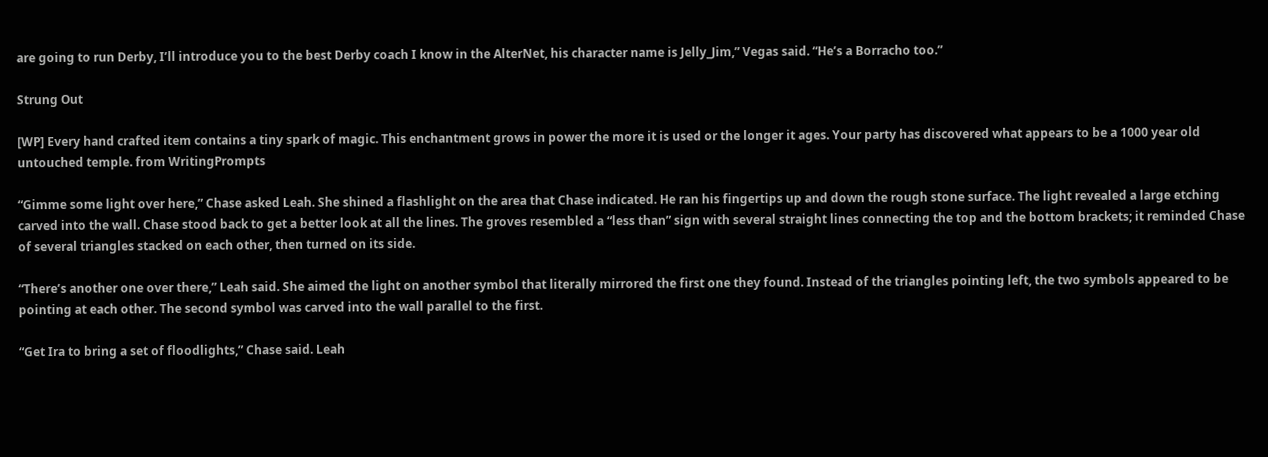are going to run Derby, I’ll introduce you to the best Derby coach I know in the AlterNet, his character name is Jelly_Jim,” Vegas said. “He’s a Borracho too.”

Strung Out

[WP] Every hand crafted item contains a tiny spark of magic. This enchantment grows in power the more it is used or the longer it ages. Your party has discovered what appears to be a 1000 year old untouched temple. from WritingPrompts

“Gimme some light over here,” Chase asked Leah. She shined a flashlight on the area that Chase indicated. He ran his fingertips up and down the rough stone surface. The light revealed a large etching carved into the wall. Chase stood back to get a better look at all the lines. The groves resembled a “less than” sign with several straight lines connecting the top and the bottom brackets; it reminded Chase of several triangles stacked on each other, then turned on its side.

“There’s another one over there,” Leah said. She aimed the light on another symbol that literally mirrored the first one they found. Instead of the triangles pointing left, the two symbols appeared to be pointing at each other. The second symbol was carved into the wall parallel to the first.

“Get Ira to bring a set of floodlights,” Chase said. Leah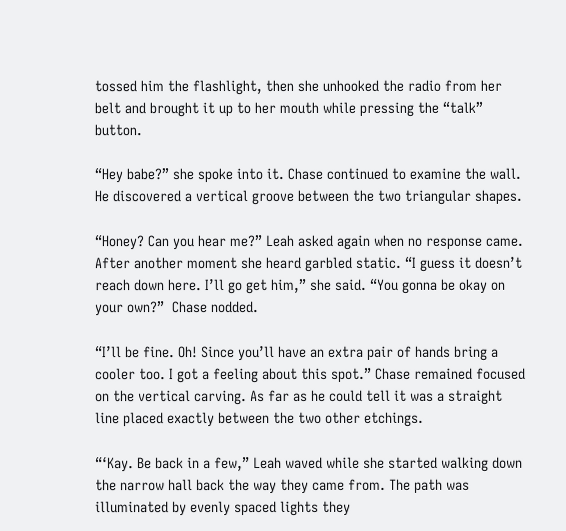tossed him the flashlight, then she unhooked the radio from her belt and brought it up to her mouth while pressing the “talk” button.

“Hey babe?” she spoke into it. Chase continued to examine the wall. He discovered a vertical groove between the two triangular shapes.

“Honey? Can you hear me?” Leah asked again when no response came. After another moment she heard garbled static. “I guess it doesn’t reach down here. I’ll go get him,” she said. “You gonna be okay on your own?”  Chase nodded.

“I’ll be fine. Oh! Since you’ll have an extra pair of hands bring a cooler too. I got a feeling about this spot.” Chase remained focused on the vertical carving. As far as he could tell it was a straight line placed exactly between the two other etchings.

“‘Kay. Be back in a few,” Leah waved while she started walking down the narrow hall back the way they came from. The path was illuminated by evenly spaced lights they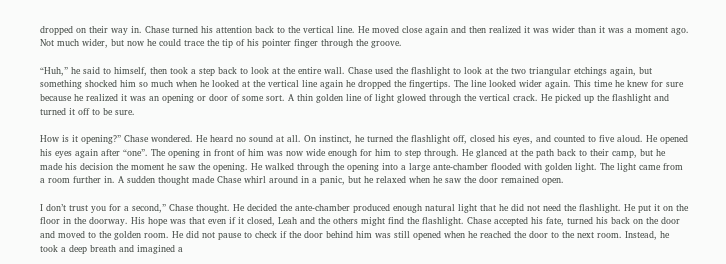dropped on their way in. Chase turned his attention back to the vertical line. He moved close again and then realized it was wider than it was a moment ago. Not much wider, but now he could trace the tip of his pointer finger through the groove.

“Huh,” he said to himself, then took a step back to look at the entire wall. Chase used the flashlight to look at the two triangular etchings again, but something shocked him so much when he looked at the vertical line again he dropped the fingertips. The line looked wider again. This time he knew for sure because he realized it was an opening or door of some sort. A thin golden line of light glowed through the vertical crack. He picked up the flashlight and turned it off to be sure.

How is it opening?” Chase wondered. He heard no sound at all. On instinct, he turned the flashlight off, closed his eyes, and counted to five aloud. He opened his eyes again after “one”. The opening in front of him was now wide enough for him to step through. He glanced at the path back to their camp, but he made his decision the moment he saw the opening. He walked through the opening into a large ante-chamber flooded with golden light. The light came from a room further in. A sudden thought made Chase whirl around in a panic, but he relaxed when he saw the door remained open.

I don’t trust you for a second,” Chase thought. He decided the ante-chamber produced enough natural light that he did not need the flashlight. He put it on the floor in the doorway. His hope was that even if it closed, Leah and the others might find the flashlight. Chase accepted his fate, turned his back on the door and moved to the golden room. He did not pause to check if the door behind him was still opened when he reached the door to the next room. Instead, he took a deep breath and imagined a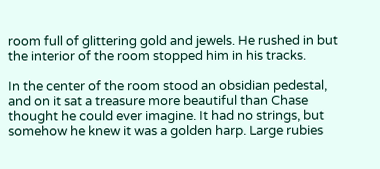room full of glittering gold and jewels. He rushed in but the interior of the room stopped him in his tracks.

In the center of the room stood an obsidian pedestal, and on it sat a treasure more beautiful than Chase thought he could ever imagine. It had no strings, but somehow he knew it was a golden harp. Large rubies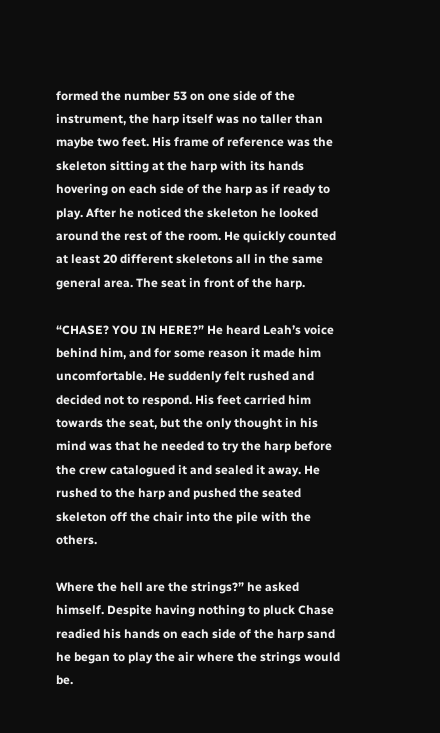formed the number 53 on one side of the instrument, the harp itself was no taller than maybe two feet. His frame of reference was the skeleton sitting at the harp with its hands hovering on each side of the harp as if ready to play. After he noticed the skeleton he looked around the rest of the room. He quickly counted at least 20 different skeletons all in the same general area. The seat in front of the harp.

“CHASE? YOU IN HERE?” He heard Leah’s voice behind him, and for some reason it made him uncomfortable. He suddenly felt rushed and decided not to respond. His feet carried him towards the seat, but the only thought in his mind was that he needed to try the harp before the crew catalogued it and sealed it away. He rushed to the harp and pushed the seated skeleton off the chair into the pile with the others.

Where the hell are the strings?” he asked himself. Despite having nothing to pluck Chase readied his hands on each side of the harp sand he began to play the air where the strings would be.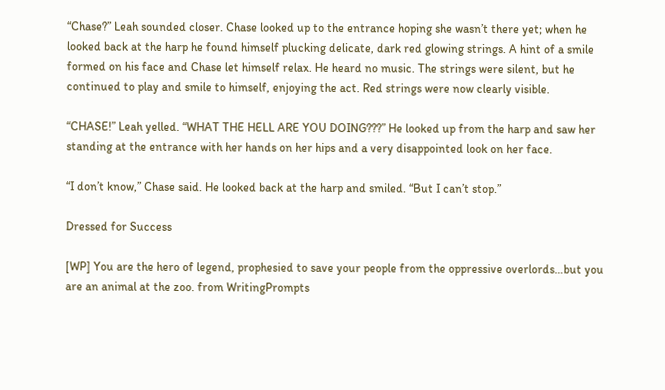“Chase?” Leah sounded closer. Chase looked up to the entrance hoping she wasn’t there yet; when he looked back at the harp he found himself plucking delicate, dark red glowing strings. A hint of a smile formed on his face and Chase let himself relax. He heard no music. The strings were silent, but he continued to play and smile to himself, enjoying the act. Red strings were now clearly visible.

“CHASE!” Leah yelled. “WHAT THE HELL ARE YOU DOING???” He looked up from the harp and saw her standing at the entrance with her hands on her hips and a very disappointed look on her face.

“I don’t know,” Chase said. He looked back at the harp and smiled. “But I can’t stop.”

Dressed for Success

[WP] You are the hero of legend, prophesied to save your people from the oppressive overlords…but you are an animal at the zoo. from WritingPrompts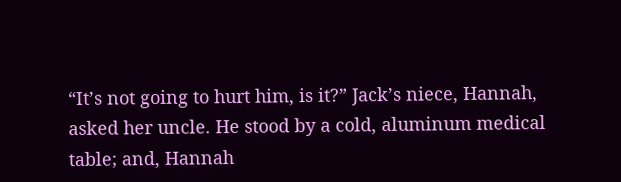“It’s not going to hurt him, is it?” Jack’s niece, Hannah, asked her uncle. He stood by a cold, aluminum medical table; and, Hannah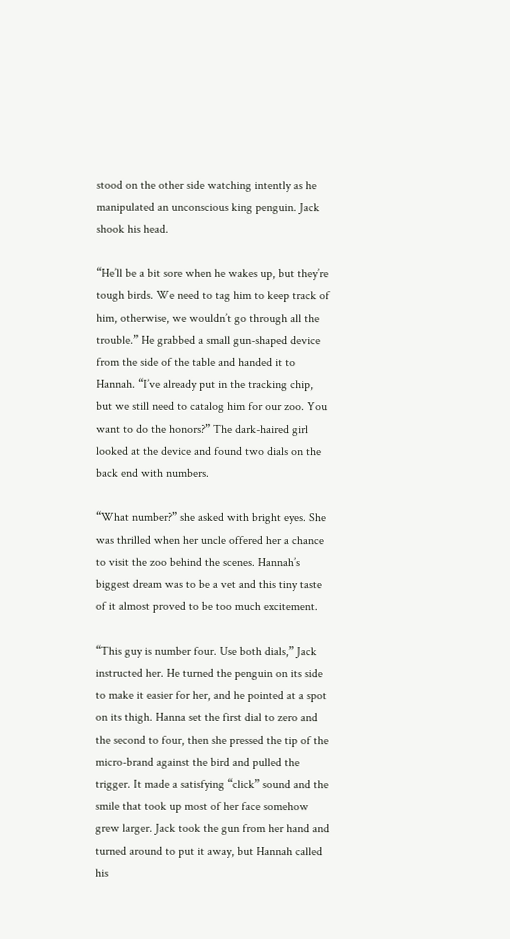stood on the other side watching intently as he manipulated an unconscious king penguin. Jack shook his head.

“He’ll be a bit sore when he wakes up, but they’re tough birds. We need to tag him to keep track of him, otherwise, we wouldn’t go through all the trouble.” He grabbed a small gun-shaped device from the side of the table and handed it to Hannah. “I’ve already put in the tracking chip, but we still need to catalog him for our zoo. You want to do the honors?” The dark-haired girl looked at the device and found two dials on the back end with numbers.

“What number?” she asked with bright eyes. She was thrilled when her uncle offered her a chance to visit the zoo behind the scenes. Hannah’s biggest dream was to be a vet and this tiny taste of it almost proved to be too much excitement.

“This guy is number four. Use both dials,” Jack instructed her. He turned the penguin on its side to make it easier for her, and he pointed at a spot on its thigh. Hanna set the first dial to zero and the second to four, then she pressed the tip of the micro-brand against the bird and pulled the trigger. It made a satisfying “click” sound and the smile that took up most of her face somehow grew larger. Jack took the gun from her hand and turned around to put it away, but Hannah called his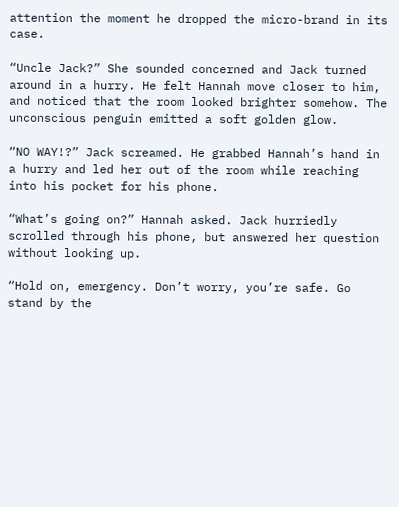attention the moment he dropped the micro-brand in its case.

“Uncle Jack?” She sounded concerned and Jack turned around in a hurry. He felt Hannah move closer to him, and noticed that the room looked brighter somehow. The unconscious penguin emitted a soft golden glow.

“NO WAY!?” Jack screamed. He grabbed Hannah’s hand in a hurry and led her out of the room while reaching into his pocket for his phone.

“What’s going on?” Hannah asked. Jack hurriedly scrolled through his phone, but answered her question without looking up.

“Hold on, emergency. Don’t worry, you’re safe. Go stand by the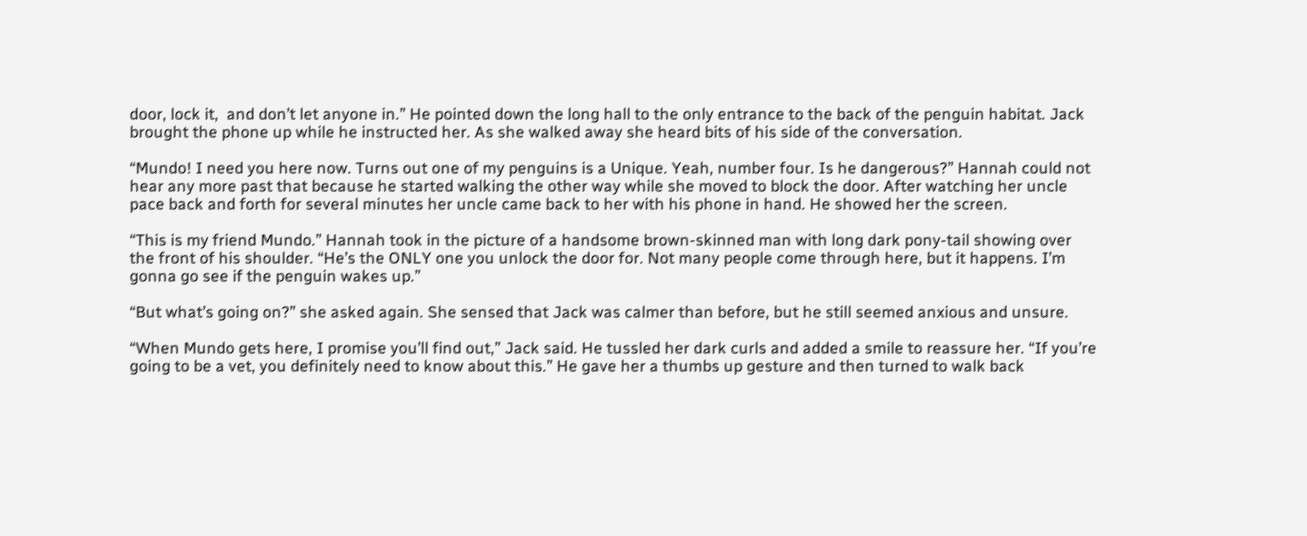door, lock it,  and don’t let anyone in.” He pointed down the long hall to the only entrance to the back of the penguin habitat. Jack brought the phone up while he instructed her. As she walked away she heard bits of his side of the conversation.

“Mundo! I need you here now. Turns out one of my penguins is a Unique. Yeah, number four. Is he dangerous?” Hannah could not hear any more past that because he started walking the other way while she moved to block the door. After watching her uncle pace back and forth for several minutes her uncle came back to her with his phone in hand. He showed her the screen.

“This is my friend Mundo.” Hannah took in the picture of a handsome brown-skinned man with long dark pony-tail showing over the front of his shoulder. “He’s the ONLY one you unlock the door for. Not many people come through here, but it happens. I’m gonna go see if the penguin wakes up.”

“But what’s going on?” she asked again. She sensed that Jack was calmer than before, but he still seemed anxious and unsure.

“When Mundo gets here, I promise you’ll find out,” Jack said. He tussled her dark curls and added a smile to reassure her. “If you’re going to be a vet, you definitely need to know about this.” He gave her a thumbs up gesture and then turned to walk back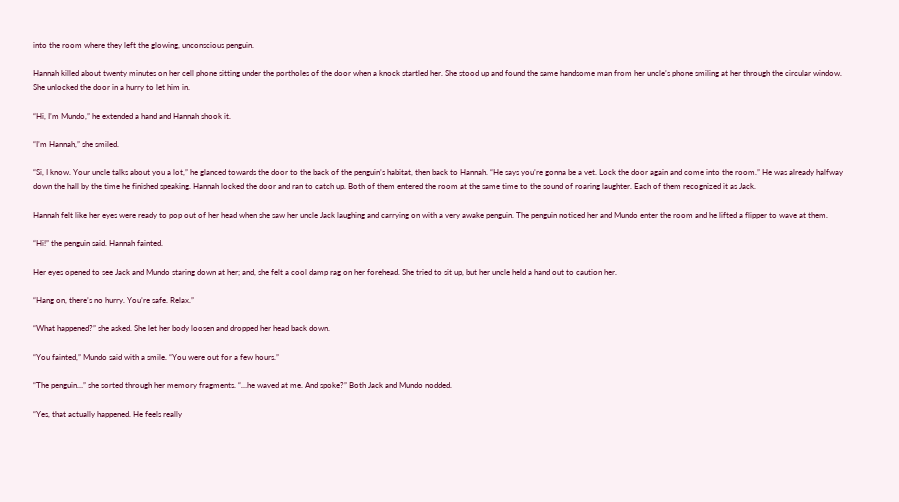into the room where they left the glowing, unconscious penguin.

Hannah killed about twenty minutes on her cell phone sitting under the portholes of the door when a knock startled her. She stood up and found the same handsome man from her uncle’s phone smiling at her through the circular window. She unlocked the door in a hurry to let him in.

“Hi, I’m Mundo,” he extended a hand and Hannah shook it.

“I’m Hannah,” she smiled.

“Si, I know. Your uncle talks about you a lot,” he glanced towards the door to the back of the penguin’s habitat, then back to Hannah. “He says you’re gonna be a vet. Lock the door again and come into the room.” He was already halfway down the hall by the time he finished speaking. Hannah locked the door and ran to catch up. Both of them entered the room at the same time to the sound of roaring laughter. Each of them recognized it as Jack.

Hannah felt like her eyes were ready to pop out of her head when she saw her uncle Jack laughing and carrying on with a very awake penguin. The penguin noticed her and Mundo enter the room and he lifted a flipper to wave at them.

“Hi!” the penguin said. Hannah fainted.

Her eyes opened to see Jack and Mundo staring down at her; and, she felt a cool damp rag on her forehead. She tried to sit up, but her uncle held a hand out to caution her.

“Hang on, there’s no hurry. You’re safe. Relax.”

“What happened?” she asked. She let her body loosen and dropped her head back down.

“You fainted,” Mundo said with a smile. “You were out for a few hours.”

“The penguin…” she sorted through her memory fragments. “…he waved at me. And spoke?” Both Jack and Mundo nodded.

“Yes, that actually happened. He feels really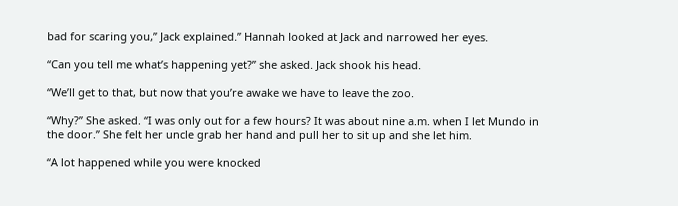bad for scaring you,” Jack explained.” Hannah looked at Jack and narrowed her eyes.

“Can you tell me what’s happening yet?” she asked. Jack shook his head.

“We’ll get to that, but now that you’re awake we have to leave the zoo.

“Why?” She asked. “I was only out for a few hours? It was about nine a.m. when I let Mundo in the door.” She felt her uncle grab her hand and pull her to sit up and she let him.

“A lot happened while you were knocked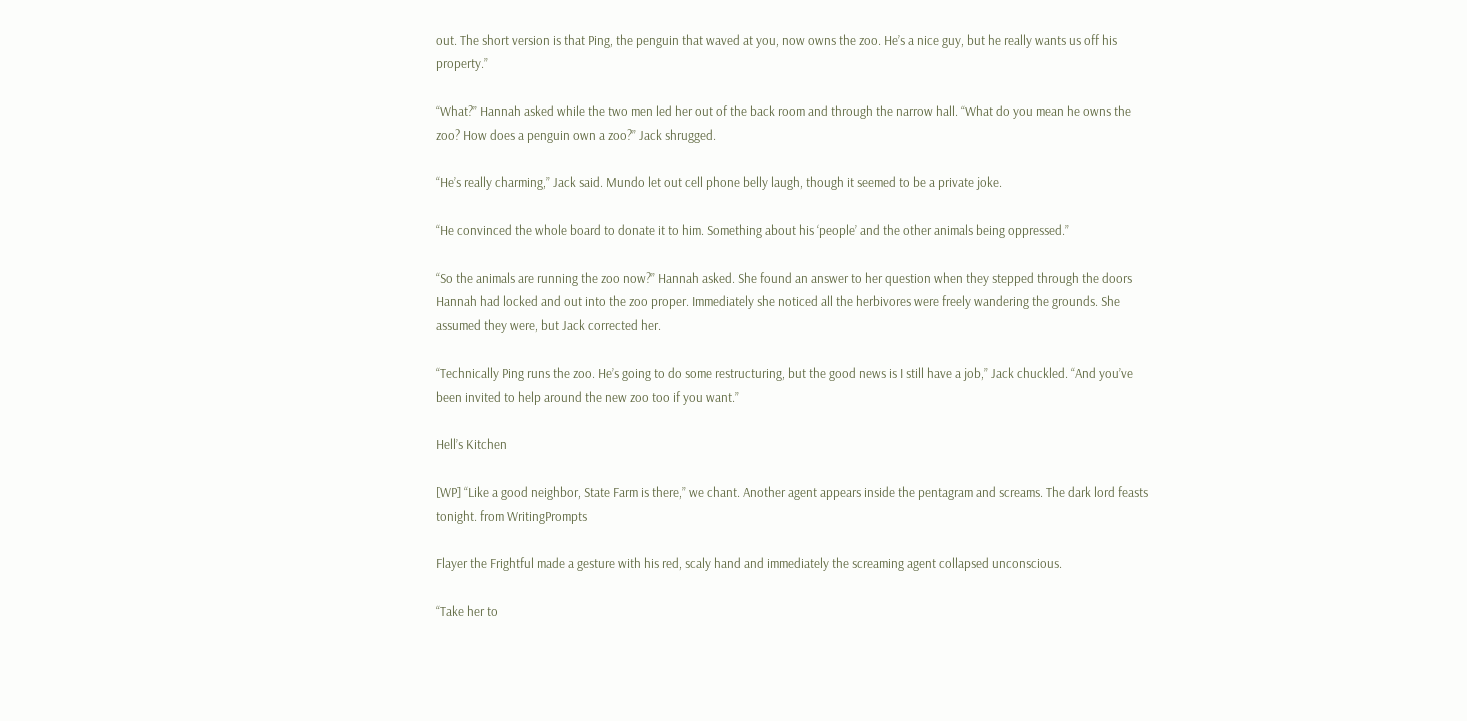out. The short version is that Ping, the penguin that waved at you, now owns the zoo. He’s a nice guy, but he really wants us off his property.”

“What?” Hannah asked while the two men led her out of the back room and through the narrow hall. “What do you mean he owns the zoo? How does a penguin own a zoo?” Jack shrugged.

“He’s really charming,” Jack said. Mundo let out cell phone belly laugh, though it seemed to be a private joke.

“He convinced the whole board to donate it to him. Something about his ‘people’ and the other animals being oppressed.”

“So the animals are running the zoo now?” Hannah asked. She found an answer to her question when they stepped through the doors Hannah had locked and out into the zoo proper. Immediately she noticed all the herbivores were freely wandering the grounds. She assumed they were, but Jack corrected her.

“Technically Ping runs the zoo. He’s going to do some restructuring, but the good news is I still have a job,” Jack chuckled. “And you’ve been invited to help around the new zoo too if you want.”

Hell’s Kitchen

[WP] “Like a good neighbor, State Farm is there,” we chant. Another agent appears inside the pentagram and screams. The dark lord feasts tonight. from WritingPrompts

Flayer the Frightful made a gesture with his red, scaly hand and immediately the screaming agent collapsed unconscious.

“Take her to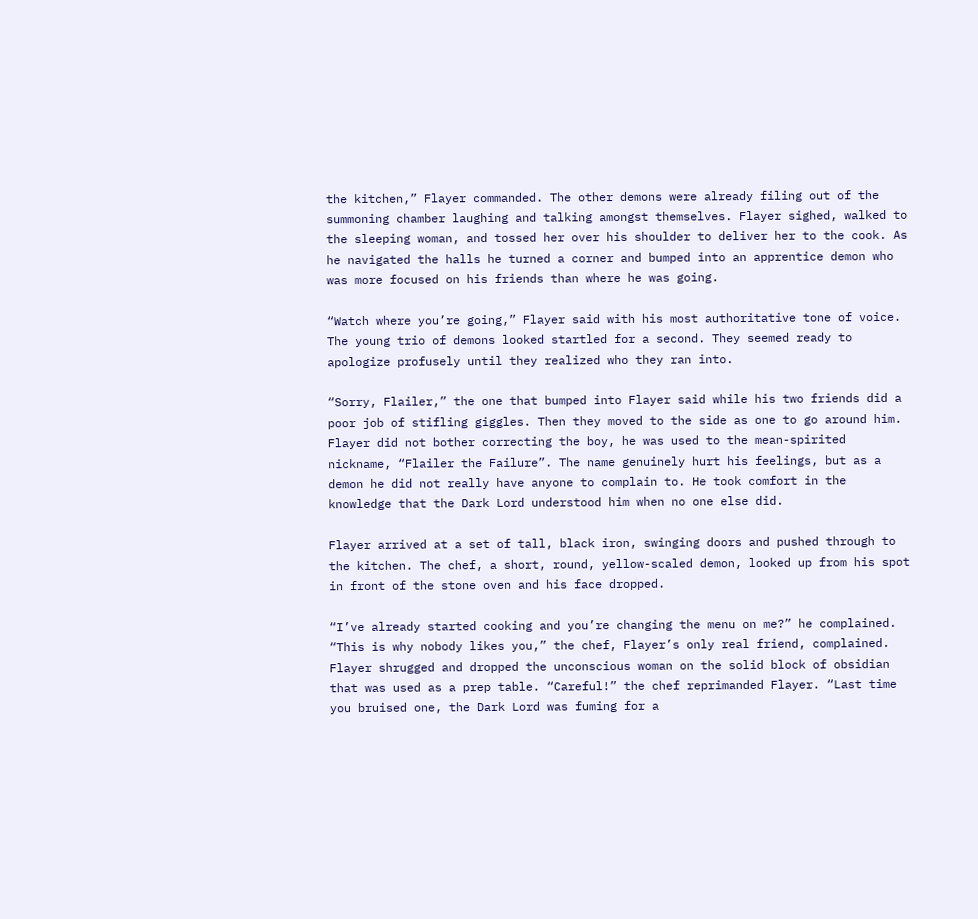the kitchen,” Flayer commanded. The other demons were already filing out of the summoning chamber laughing and talking amongst themselves. Flayer sighed, walked to the sleeping woman, and tossed her over his shoulder to deliver her to the cook. As he navigated the halls he turned a corner and bumped into an apprentice demon who was more focused on his friends than where he was going.

“Watch where you’re going,” Flayer said with his most authoritative tone of voice. The young trio of demons looked startled for a second. They seemed ready to apologize profusely until they realized who they ran into.

“Sorry, Flailer,” the one that bumped into Flayer said while his two friends did a poor job of stifling giggles. Then they moved to the side as one to go around him. Flayer did not bother correcting the boy, he was used to the mean-spirited nickname, “Flailer the Failure”. The name genuinely hurt his feelings, but as a demon he did not really have anyone to complain to. He took comfort in the knowledge that the Dark Lord understood him when no one else did.

Flayer arrived at a set of tall, black iron, swinging doors and pushed through to the kitchen. The chef, a short, round, yellow-scaled demon, looked up from his spot in front of the stone oven and his face dropped.

“I’ve already started cooking and you’re changing the menu on me?” he complained. “This is why nobody likes you,” the chef, Flayer’s only real friend, complained. Flayer shrugged and dropped the unconscious woman on the solid block of obsidian that was used as a prep table. “Careful!” the chef reprimanded Flayer. “Last time you bruised one, the Dark Lord was fuming for a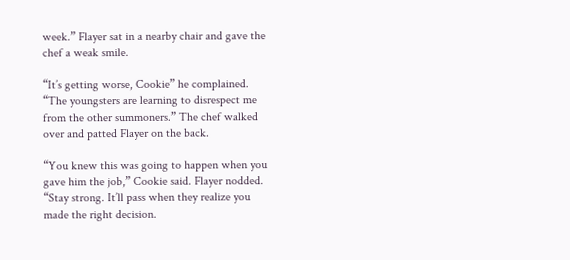week.” Flayer sat in a nearby chair and gave the chef a weak smile.

“It’s getting worse, Cookie” he complained. “The youngsters are learning to disrespect me from the other summoners.” The chef walked over and patted Flayer on the back.

“You knew this was going to happen when you gave him the job,” Cookie said. Flayer nodded. “Stay strong. It’ll pass when they realize you made the right decision.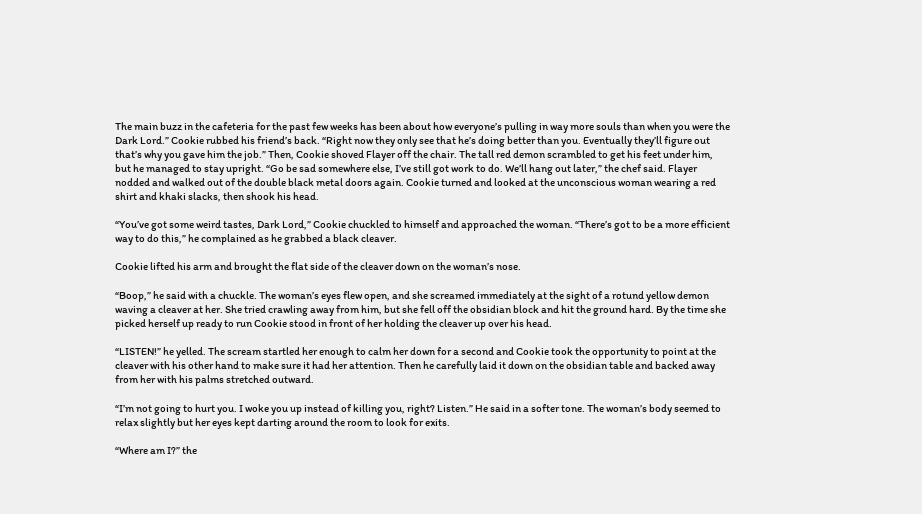The main buzz in the cafeteria for the past few weeks has been about how everyone’s pulling in way more souls than when you were the Dark Lord.” Cookie rubbed his friend’s back. “Right now they only see that he’s doing better than you. Eventually they’ll figure out that’s why you gave him the job.” Then, Cookie shoved Flayer off the chair. The tall red demon scrambled to get his feet under him, but he managed to stay upright. “Go be sad somewhere else, I’ve still got work to do. We’ll hang out later,” the chef said. Flayer nodded and walked out of the double black metal doors again. Cookie turned and looked at the unconscious woman wearing a red shirt and khaki slacks, then shook his head.

“You’ve got some weird tastes, Dark Lord,” Cookie chuckled to himself and approached the woman. “There’s got to be a more efficient way to do this,” he complained as he grabbed a black cleaver.

Cookie lifted his arm and brought the flat side of the cleaver down on the woman’s nose.

“Boop,” he said with a chuckle. The woman’s eyes flew open, and she screamed immediately at the sight of a rotund yellow demon waving a cleaver at her. She tried crawling away from him, but she fell off the obsidian block and hit the ground hard. By the time she picked herself up ready to run Cookie stood in front of her holding the cleaver up over his head.

“LISTEN!” he yelled. The scream startled her enough to calm her down for a second and Cookie took the opportunity to point at the cleaver with his other hand to make sure it had her attention. Then he carefully laid it down on the obsidian table and backed away from her with his palms stretched outward.

“I’m not going to hurt you. I woke you up instead of killing you, right? Listen.” He said in a softer tone. The woman’s body seemed to relax slightly but her eyes kept darting around the room to look for exits.

“Where am I?” the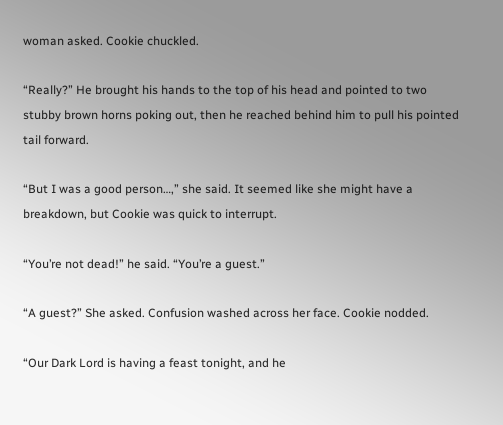woman asked. Cookie chuckled.

“Really?” He brought his hands to the top of his head and pointed to two stubby brown horns poking out, then he reached behind him to pull his pointed tail forward.

“But I was a good person…,” she said. It seemed like she might have a breakdown, but Cookie was quick to interrupt.

“You’re not dead!” he said. “You’re a guest.”

“A guest?” She asked. Confusion washed across her face. Cookie nodded.

“Our Dark Lord is having a feast tonight, and he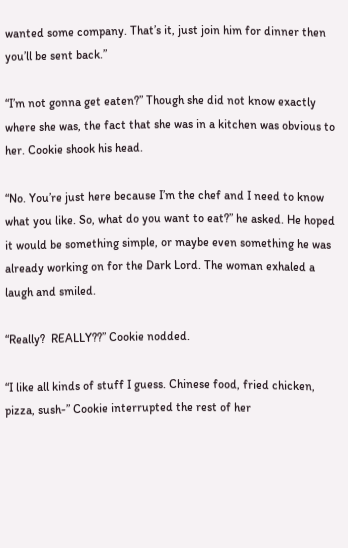wanted some company. That’s it, just join him for dinner then you’ll be sent back.”

“I’m not gonna get eaten?” Though she did not know exactly where she was, the fact that she was in a kitchen was obvious to her. Cookie shook his head.

“No. You’re just here because I’m the chef and I need to know what you like. So, what do you want to eat?” he asked. He hoped it would be something simple, or maybe even something he was already working on for the Dark Lord. The woman exhaled a laugh and smiled.

“Really?  REALLY??” Cookie nodded.

“I like all kinds of stuff I guess. Chinese food, fried chicken, pizza, sush-” Cookie interrupted the rest of her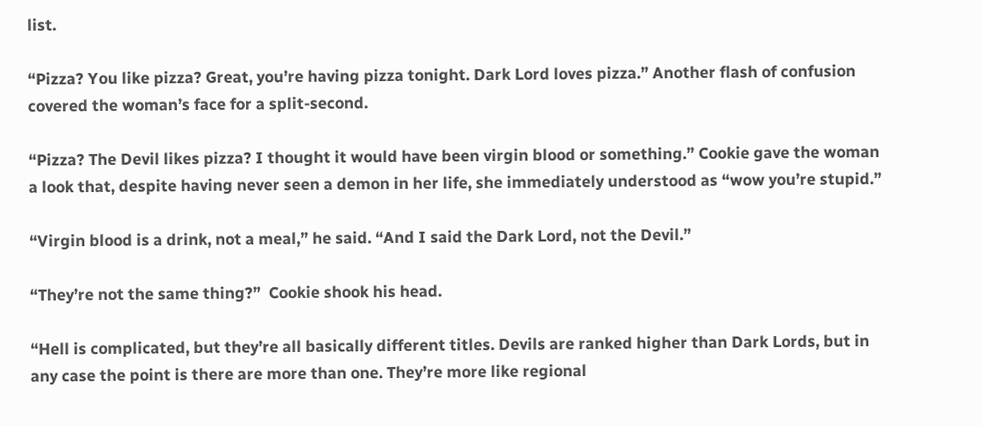list.

“Pizza? You like pizza? Great, you’re having pizza tonight. Dark Lord loves pizza.” Another flash of confusion covered the woman’s face for a split-second.

“Pizza? The Devil likes pizza? I thought it would have been virgin blood or something.” Cookie gave the woman a look that, despite having never seen a demon in her life, she immediately understood as “wow you’re stupid.”

“Virgin blood is a drink, not a meal,” he said. “And I said the Dark Lord, not the Devil.”

“They’re not the same thing?”  Cookie shook his head.

“Hell is complicated, but they’re all basically different titles. Devils are ranked higher than Dark Lords, but in any case the point is there are more than one. They’re more like regional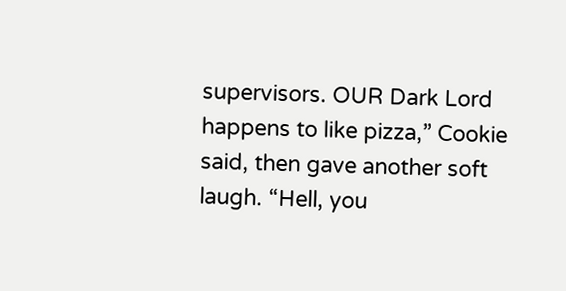supervisors. OUR Dark Lord happens to like pizza,” Cookie said, then gave another soft laugh. “Hell, you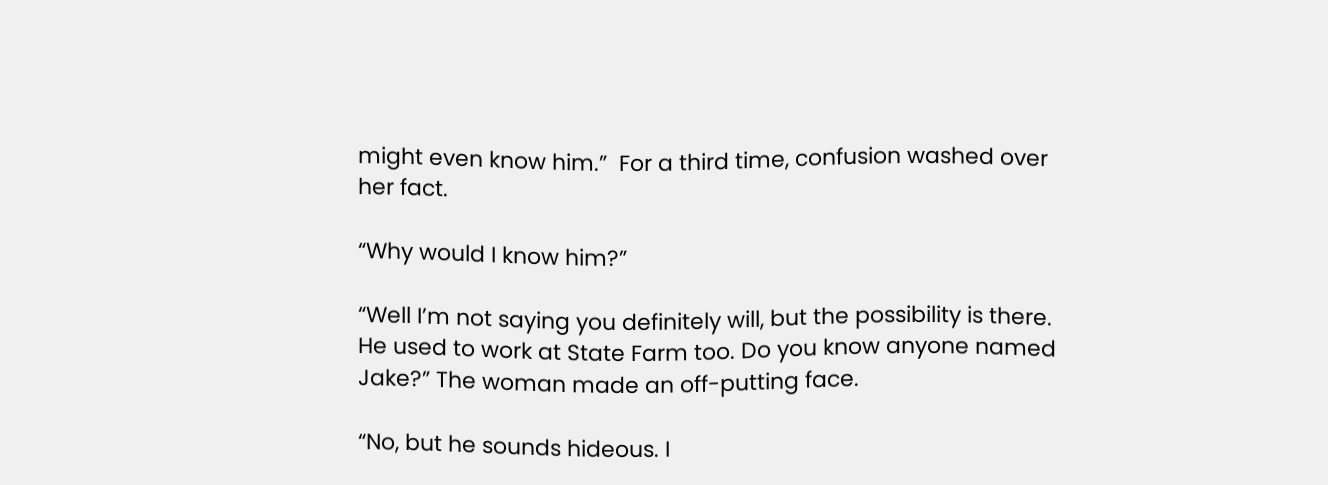might even know him.”  For a third time, confusion washed over her fact.

“Why would I know him?”

“Well I’m not saying you definitely will, but the possibility is there. He used to work at State Farm too. Do you know anyone named Jake?” The woman made an off-putting face.

“No, but he sounds hideous. I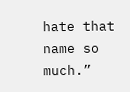hate that name so much.”